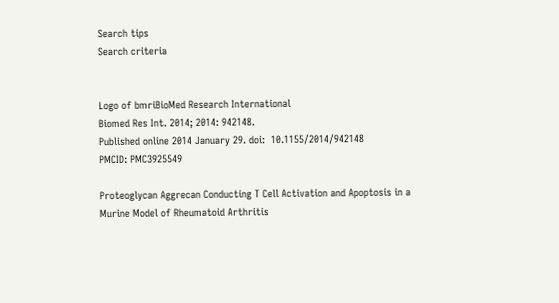Search tips
Search criteria


Logo of bmriBioMed Research International
Biomed Res Int. 2014; 2014: 942148.
Published online 2014 January 29. doi:  10.1155/2014/942148
PMCID: PMC3925549

Proteoglycan Aggrecan Conducting T Cell Activation and Apoptosis in a Murine Model of Rheumatoid Arthritis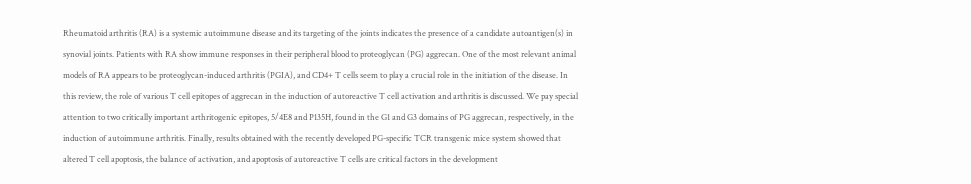Rheumatoid arthritis (RA) is a systemic autoimmune disease and its targeting of the joints indicates the presence of a candidate autoantigen(s) in synovial joints. Patients with RA show immune responses in their peripheral blood to proteoglycan (PG) aggrecan. One of the most relevant animal models of RA appears to be proteoglycan-induced arthritis (PGIA), and CD4+ T cells seem to play a crucial role in the initiation of the disease. In this review, the role of various T cell epitopes of aggrecan in the induction of autoreactive T cell activation and arthritis is discussed. We pay special attention to two critically important arthritogenic epitopes, 5/4E8 and P135H, found in the G1 and G3 domains of PG aggrecan, respectively, in the induction of autoimmune arthritis. Finally, results obtained with the recently developed PG-specific TCR transgenic mice system showed that altered T cell apoptosis, the balance of activation, and apoptosis of autoreactive T cells are critical factors in the development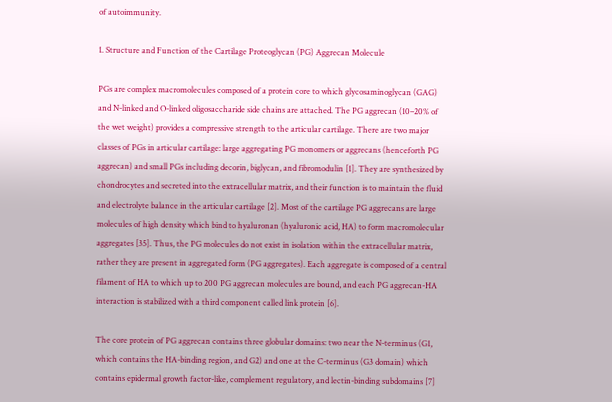of autoimmunity.

1. Structure and Function of the Cartilage Proteoglycan (PG) Aggrecan Molecule

PGs are complex macromolecules composed of a protein core to which glycosaminoglycan (GAG) and N-linked and O-linked oligosaccharide side chains are attached. The PG aggrecan (10–20% of the wet weight) provides a compressive strength to the articular cartilage. There are two major classes of PGs in articular cartilage: large aggregating PG monomers or aggrecans (henceforth PG aggrecan) and small PGs including decorin, biglycan, and fibromodulin [1]. They are synthesized by chondrocytes and secreted into the extracellular matrix, and their function is to maintain the fluid and electrolyte balance in the articular cartilage [2]. Most of the cartilage PG aggrecans are large molecules of high density which bind to hyaluronan (hyaluronic acid, HA) to form macromolecular aggregates [35]. Thus, the PG molecules do not exist in isolation within the extracellular matrix, rather they are present in aggregated form (PG aggregates). Each aggregate is composed of a central filament of HA to which up to 200 PG aggrecan molecules are bound, and each PG aggrecan-HA interaction is stabilized with a third component called link protein [6].

The core protein of PG aggrecan contains three globular domains: two near the N-terminus (G1, which contains the HA-binding region, and G2) and one at the C-terminus (G3 domain) which contains epidermal growth factor-like, complement regulatory, and lectin-binding subdomains [7]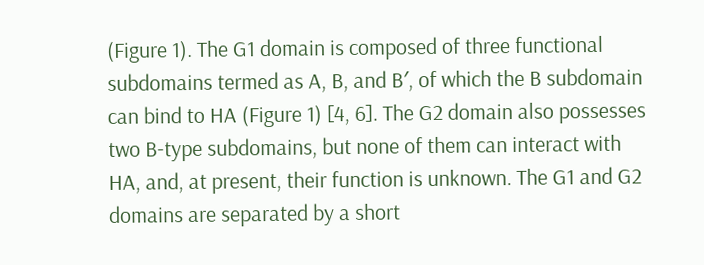(Figure 1). The G1 domain is composed of three functional subdomains termed as A, B, and B′, of which the B subdomain can bind to HA (Figure 1) [4, 6]. The G2 domain also possesses two B-type subdomains, but none of them can interact with HA, and, at present, their function is unknown. The G1 and G2 domains are separated by a short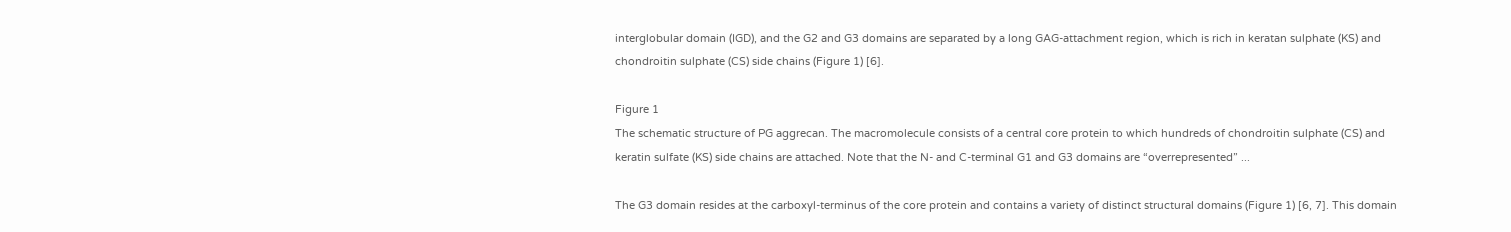interglobular domain (IGD), and the G2 and G3 domains are separated by a long GAG-attachment region, which is rich in keratan sulphate (KS) and chondroitin sulphate (CS) side chains (Figure 1) [6].

Figure 1
The schematic structure of PG aggrecan. The macromolecule consists of a central core protein to which hundreds of chondroitin sulphate (CS) and keratin sulfate (KS) side chains are attached. Note that the N- and C-terminal G1 and G3 domains are “overrepresented” ...

The G3 domain resides at the carboxyl-terminus of the core protein and contains a variety of distinct structural domains (Figure 1) [6, 7]. This domain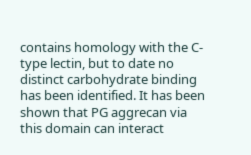contains homology with the C-type lectin, but to date no distinct carbohydrate binding has been identified. It has been shown that PG aggrecan via this domain can interact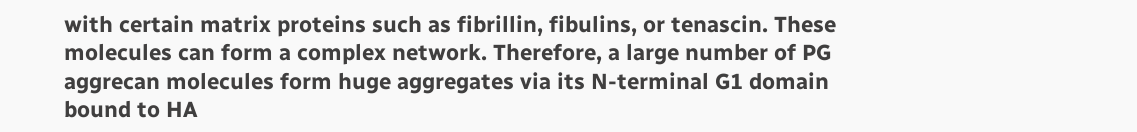with certain matrix proteins such as fibrillin, fibulins, or tenascin. These molecules can form a complex network. Therefore, a large number of PG aggrecan molecules form huge aggregates via its N-terminal G1 domain bound to HA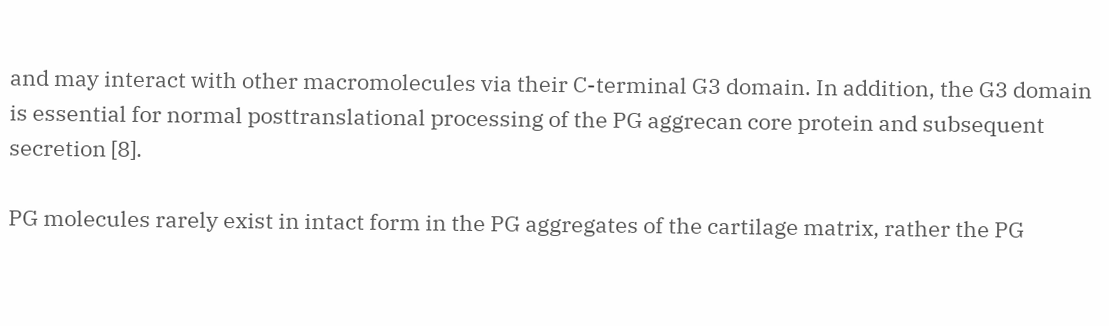and may interact with other macromolecules via their C-terminal G3 domain. In addition, the G3 domain is essential for normal posttranslational processing of the PG aggrecan core protein and subsequent secretion [8].

PG molecules rarely exist in intact form in the PG aggregates of the cartilage matrix, rather the PG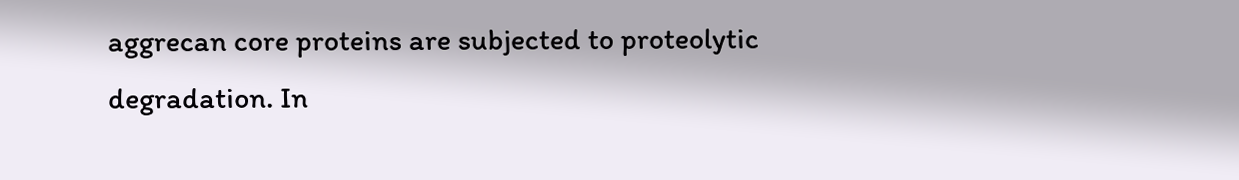aggrecan core proteins are subjected to proteolytic degradation. In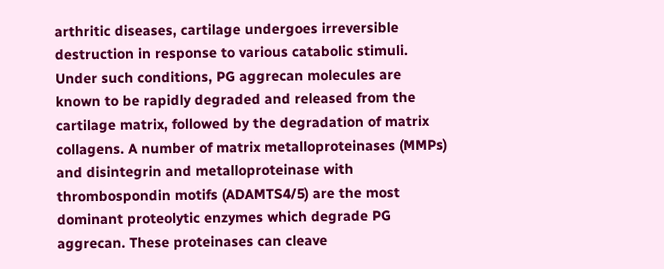arthritic diseases, cartilage undergoes irreversible destruction in response to various catabolic stimuli. Under such conditions, PG aggrecan molecules are known to be rapidly degraded and released from the cartilage matrix, followed by the degradation of matrix collagens. A number of matrix metalloproteinases (MMPs) and disintegrin and metalloproteinase with thrombospondin motifs (ADAMTS4/5) are the most dominant proteolytic enzymes which degrade PG aggrecan. These proteinases can cleave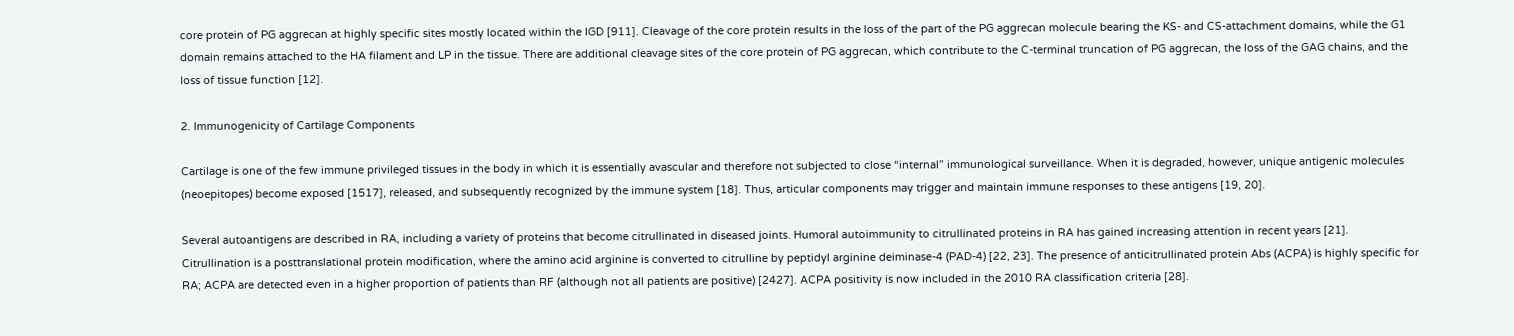core protein of PG aggrecan at highly specific sites mostly located within the IGD [911]. Cleavage of the core protein results in the loss of the part of the PG aggrecan molecule bearing the KS- and CS-attachment domains, while the G1 domain remains attached to the HA filament and LP in the tissue. There are additional cleavage sites of the core protein of PG aggrecan, which contribute to the C-terminal truncation of PG aggrecan, the loss of the GAG chains, and the loss of tissue function [12].

2. Immunogenicity of Cartilage Components

Cartilage is one of the few immune privileged tissues in the body in which it is essentially avascular and therefore not subjected to close “internal” immunological surveillance. When it is degraded, however, unique antigenic molecules (neoepitopes) become exposed [1517], released, and subsequently recognized by the immune system [18]. Thus, articular components may trigger and maintain immune responses to these antigens [19, 20].

Several autoantigens are described in RA, including a variety of proteins that become citrullinated in diseased joints. Humoral autoimmunity to citrullinated proteins in RA has gained increasing attention in recent years [21]. Citrullination is a posttranslational protein modification, where the amino acid arginine is converted to citrulline by peptidyl arginine deiminase-4 (PAD-4) [22, 23]. The presence of anticitrullinated protein Abs (ACPA) is highly specific for RA; ACPA are detected even in a higher proportion of patients than RF (although not all patients are positive) [2427]. ACPA positivity is now included in the 2010 RA classification criteria [28].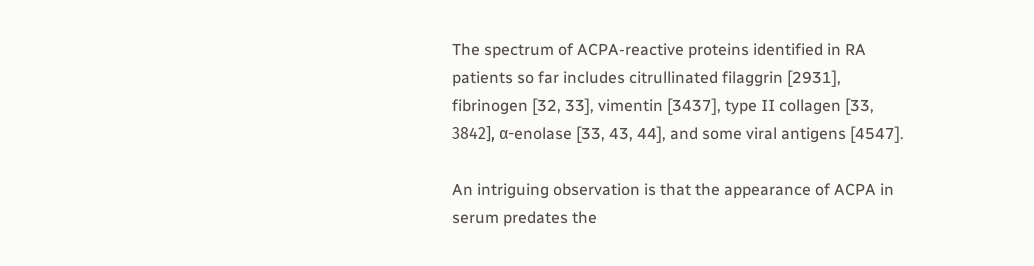The spectrum of ACPA-reactive proteins identified in RA patients so far includes citrullinated filaggrin [2931], fibrinogen [32, 33], vimentin [3437], type II collagen [33, 3842], α-enolase [33, 43, 44], and some viral antigens [4547].

An intriguing observation is that the appearance of ACPA in serum predates the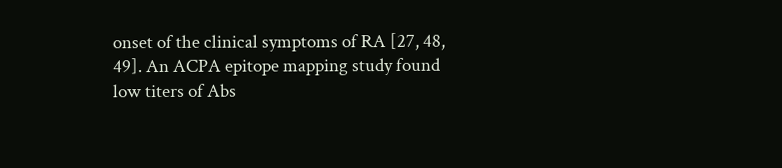onset of the clinical symptoms of RA [27, 48, 49]. An ACPA epitope mapping study found low titers of Abs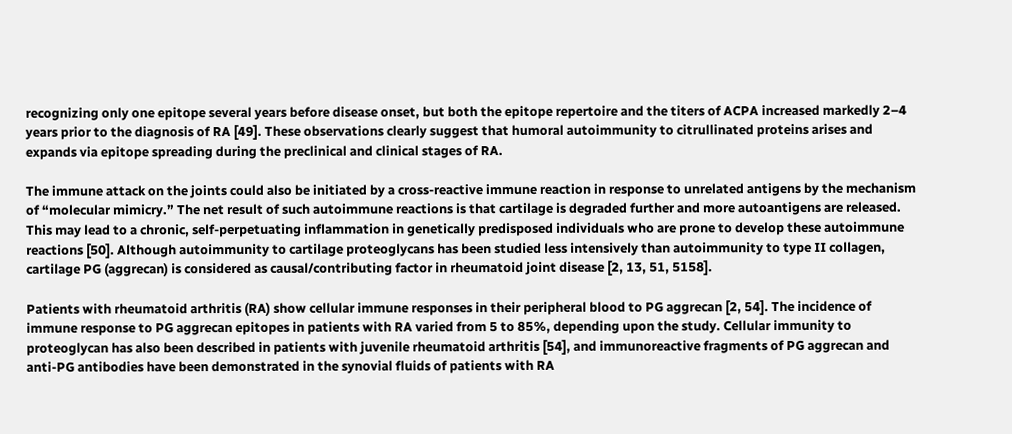recognizing only one epitope several years before disease onset, but both the epitope repertoire and the titers of ACPA increased markedly 2–4 years prior to the diagnosis of RA [49]. These observations clearly suggest that humoral autoimmunity to citrullinated proteins arises and expands via epitope spreading during the preclinical and clinical stages of RA.

The immune attack on the joints could also be initiated by a cross-reactive immune reaction in response to unrelated antigens by the mechanism of “molecular mimicry.” The net result of such autoimmune reactions is that cartilage is degraded further and more autoantigens are released. This may lead to a chronic, self-perpetuating inflammation in genetically predisposed individuals who are prone to develop these autoimmune reactions [50]. Although autoimmunity to cartilage proteoglycans has been studied less intensively than autoimmunity to type II collagen, cartilage PG (aggrecan) is considered as causal/contributing factor in rheumatoid joint disease [2, 13, 51, 5158].

Patients with rheumatoid arthritis (RA) show cellular immune responses in their peripheral blood to PG aggrecan [2, 54]. The incidence of immune response to PG aggrecan epitopes in patients with RA varied from 5 to 85%, depending upon the study. Cellular immunity to proteoglycan has also been described in patients with juvenile rheumatoid arthritis [54], and immunoreactive fragments of PG aggrecan and anti-PG antibodies have been demonstrated in the synovial fluids of patients with RA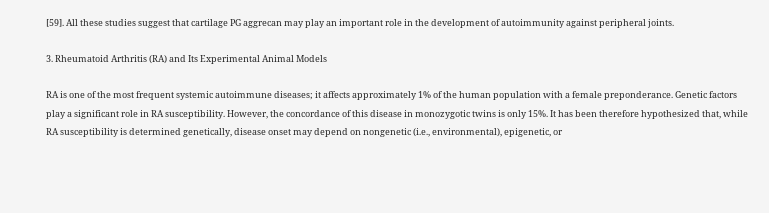[59]. All these studies suggest that cartilage PG aggrecan may play an important role in the development of autoimmunity against peripheral joints.

3. Rheumatoid Arthritis (RA) and Its Experimental Animal Models

RA is one of the most frequent systemic autoimmune diseases; it affects approximately 1% of the human population with a female preponderance. Genetic factors play a significant role in RA susceptibility. However, the concordance of this disease in monozygotic twins is only 15%. It has been therefore hypothesized that, while RA susceptibility is determined genetically, disease onset may depend on nongenetic (i.e., environmental), epigenetic, or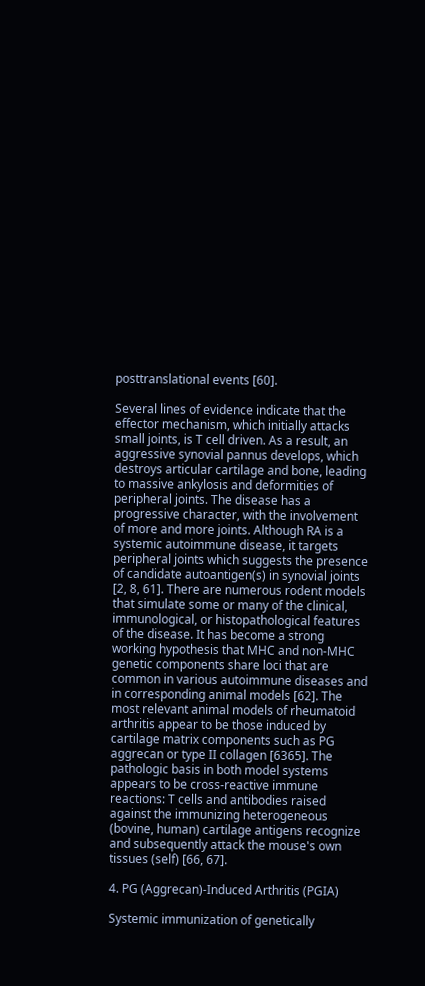posttranslational events [60].

Several lines of evidence indicate that the effector mechanism, which initially attacks small joints, is T cell driven. As a result, an aggressive synovial pannus develops, which destroys articular cartilage and bone, leading to massive ankylosis and deformities of peripheral joints. The disease has a progressive character, with the involvement of more and more joints. Although RA is a systemic autoimmune disease, it targets peripheral joints which suggests the presence of candidate autoantigen(s) in synovial joints [2, 8, 61]. There are numerous rodent models that simulate some or many of the clinical, immunological, or histopathological features of the disease. It has become a strong working hypothesis that MHC and non-MHC genetic components share loci that are common in various autoimmune diseases and in corresponding animal models [62]. The most relevant animal models of rheumatoid arthritis appear to be those induced by cartilage matrix components such as PG aggrecan or type II collagen [6365]. The pathologic basis in both model systems appears to be cross-reactive immune reactions: T cells and antibodies raised against the immunizing heterogeneous (bovine, human) cartilage antigens recognize and subsequently attack the mouse's own tissues (self) [66, 67].

4. PG (Aggrecan)-Induced Arthritis (PGIA)

Systemic immunization of genetically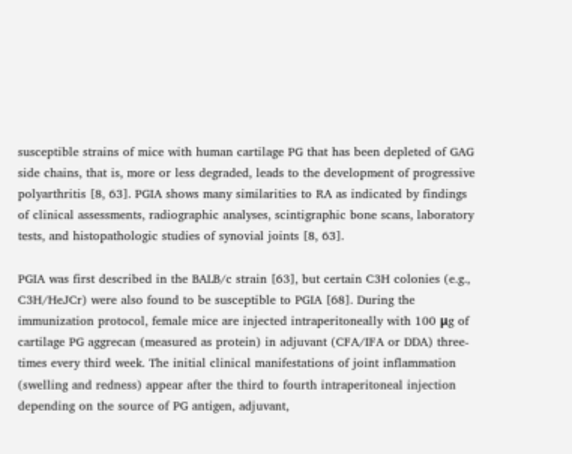susceptible strains of mice with human cartilage PG that has been depleted of GAG side chains, that is, more or less degraded, leads to the development of progressive polyarthritis [8, 63]. PGIA shows many similarities to RA as indicated by findings of clinical assessments, radiographic analyses, scintigraphic bone scans, laboratory tests, and histopathologic studies of synovial joints [8, 63].

PGIA was first described in the BALB/c strain [63], but certain C3H colonies (e.g., C3H/HeJCr) were also found to be susceptible to PGIA [68]. During the immunization protocol, female mice are injected intraperitoneally with 100 μg of cartilage PG aggrecan (measured as protein) in adjuvant (CFA/IFA or DDA) three-times every third week. The initial clinical manifestations of joint inflammation (swelling and redness) appear after the third to fourth intraperitoneal injection depending on the source of PG antigen, adjuvant,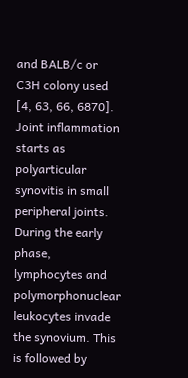and BALB/c or C3H colony used [4, 63, 66, 6870]. Joint inflammation starts as polyarticular synovitis in small peripheral joints. During the early phase, lymphocytes and polymorphonuclear leukocytes invade the synovium. This is followed by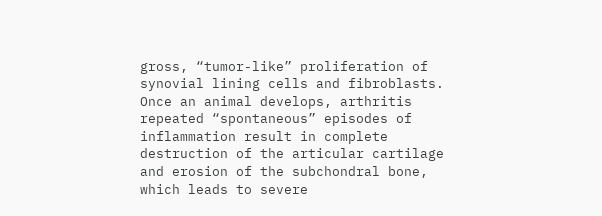gross, “tumor-like” proliferation of synovial lining cells and fibroblasts. Once an animal develops, arthritis repeated “spontaneous” episodes of inflammation result in complete destruction of the articular cartilage and erosion of the subchondral bone, which leads to severe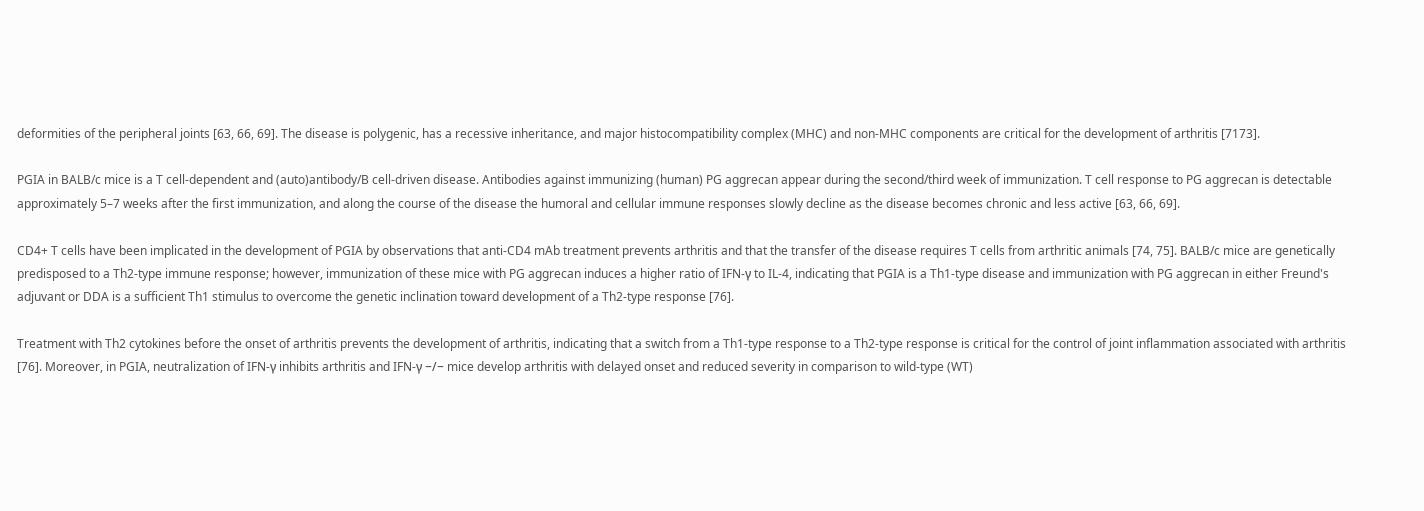deformities of the peripheral joints [63, 66, 69]. The disease is polygenic, has a recessive inheritance, and major histocompatibility complex (MHC) and non-MHC components are critical for the development of arthritis [7173].

PGIA in BALB/c mice is a T cell-dependent and (auto)antibody/B cell-driven disease. Antibodies against immunizing (human) PG aggrecan appear during the second/third week of immunization. T cell response to PG aggrecan is detectable approximately 5–7 weeks after the first immunization, and along the course of the disease the humoral and cellular immune responses slowly decline as the disease becomes chronic and less active [63, 66, 69].

CD4+ T cells have been implicated in the development of PGIA by observations that anti-CD4 mAb treatment prevents arthritis and that the transfer of the disease requires T cells from arthritic animals [74, 75]. BALB/c mice are genetically predisposed to a Th2-type immune response; however, immunization of these mice with PG aggrecan induces a higher ratio of IFN-γ to IL-4, indicating that PGIA is a Th1-type disease and immunization with PG aggrecan in either Freund's adjuvant or DDA is a sufficient Th1 stimulus to overcome the genetic inclination toward development of a Th2-type response [76].

Treatment with Th2 cytokines before the onset of arthritis prevents the development of arthritis, indicating that a switch from a Th1-type response to a Th2-type response is critical for the control of joint inflammation associated with arthritis [76]. Moreover, in PGIA, neutralization of IFN-γ inhibits arthritis and IFN-γ −/− mice develop arthritis with delayed onset and reduced severity in comparison to wild-type (WT)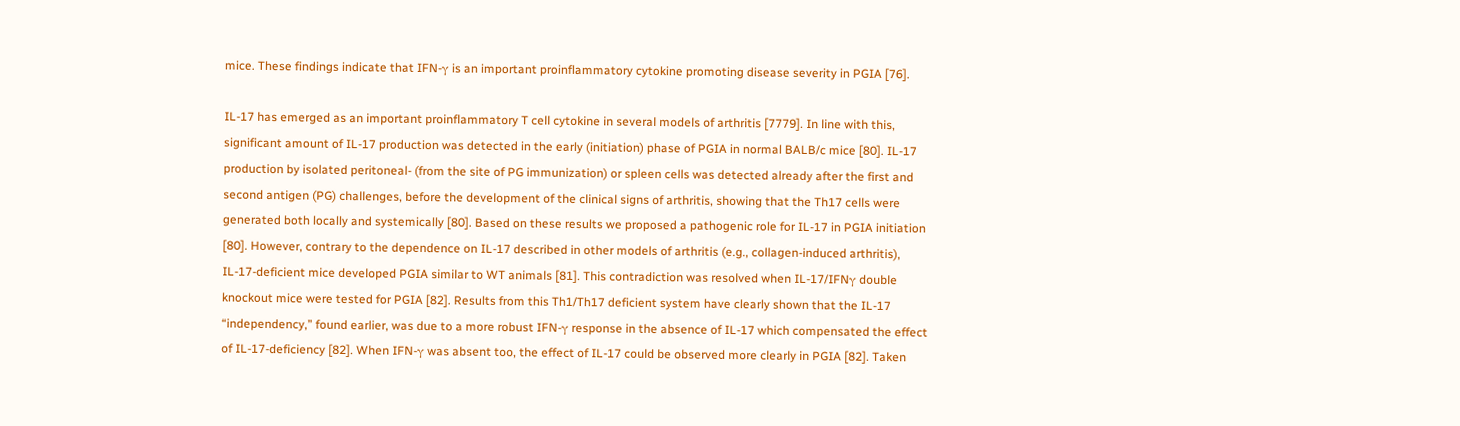mice. These findings indicate that IFN-γ is an important proinflammatory cytokine promoting disease severity in PGIA [76].

IL-17 has emerged as an important proinflammatory T cell cytokine in several models of arthritis [7779]. In line with this, significant amount of IL-17 production was detected in the early (initiation) phase of PGIA in normal BALB/c mice [80]. IL-17 production by isolated peritoneal- (from the site of PG immunization) or spleen cells was detected already after the first and second antigen (PG) challenges, before the development of the clinical signs of arthritis, showing that the Th17 cells were generated both locally and systemically [80]. Based on these results we proposed a pathogenic role for IL-17 in PGIA initiation [80]. However, contrary to the dependence on IL-17 described in other models of arthritis (e.g., collagen-induced arthritis), IL-17-deficient mice developed PGIA similar to WT animals [81]. This contradiction was resolved when IL-17/IFNγ double knockout mice were tested for PGIA [82]. Results from this Th1/Th17 deficient system have clearly shown that the IL-17 “independency,” found earlier, was due to a more robust IFN-γ response in the absence of IL-17 which compensated the effect of IL-17-deficiency [82]. When IFN-γ was absent too, the effect of IL-17 could be observed more clearly in PGIA [82]. Taken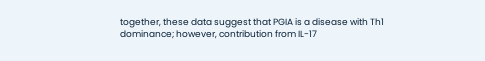together, these data suggest that PGIA is a disease with Th1 dominance; however, contribution from IL-17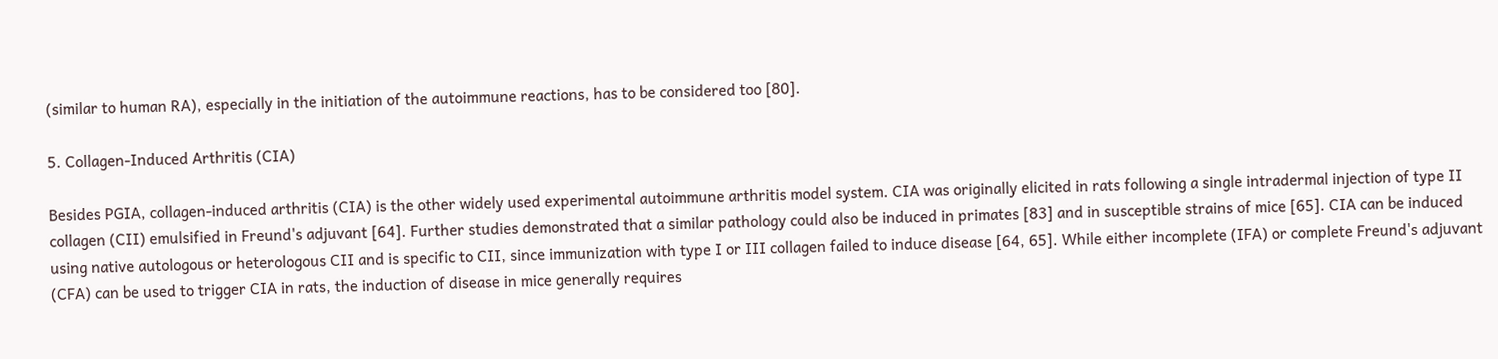(similar to human RA), especially in the initiation of the autoimmune reactions, has to be considered too [80].

5. Collagen-Induced Arthritis (CIA)

Besides PGIA, collagen-induced arthritis (CIA) is the other widely used experimental autoimmune arthritis model system. CIA was originally elicited in rats following a single intradermal injection of type II collagen (CII) emulsified in Freund's adjuvant [64]. Further studies demonstrated that a similar pathology could also be induced in primates [83] and in susceptible strains of mice [65]. CIA can be induced using native autologous or heterologous CII and is specific to CII, since immunization with type I or III collagen failed to induce disease [64, 65]. While either incomplete (IFA) or complete Freund's adjuvant (CFA) can be used to trigger CIA in rats, the induction of disease in mice generally requires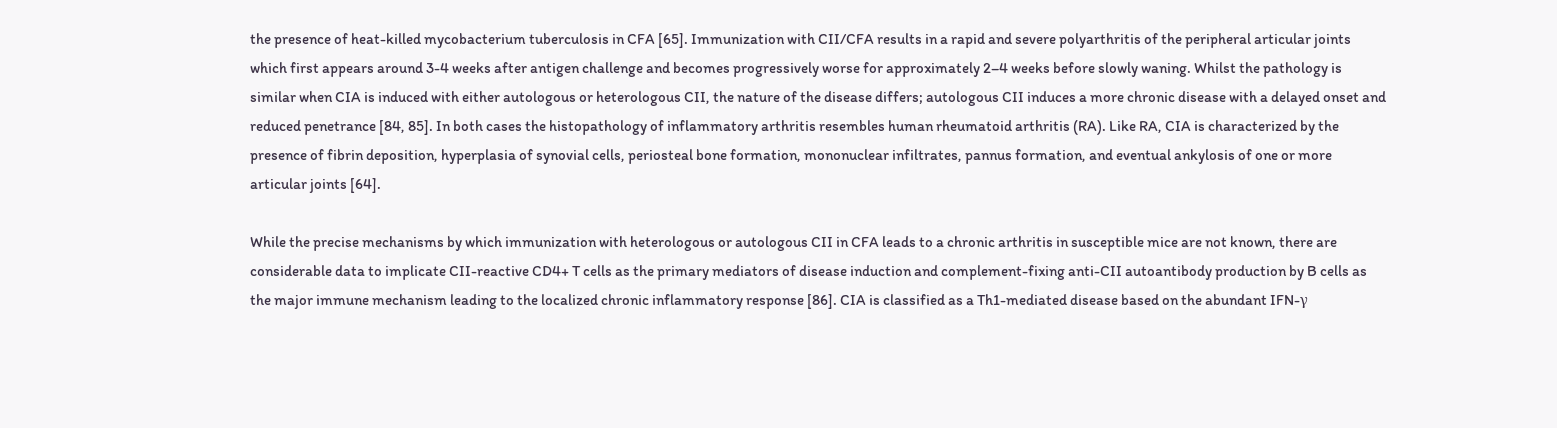the presence of heat-killed mycobacterium tuberculosis in CFA [65]. Immunization with CII/CFA results in a rapid and severe polyarthritis of the peripheral articular joints which first appears around 3-4 weeks after antigen challenge and becomes progressively worse for approximately 2–4 weeks before slowly waning. Whilst the pathology is similar when CIA is induced with either autologous or heterologous CII, the nature of the disease differs; autologous CII induces a more chronic disease with a delayed onset and reduced penetrance [84, 85]. In both cases the histopathology of inflammatory arthritis resembles human rheumatoid arthritis (RA). Like RA, CIA is characterized by the presence of fibrin deposition, hyperplasia of synovial cells, periosteal bone formation, mononuclear infiltrates, pannus formation, and eventual ankylosis of one or more articular joints [64].

While the precise mechanisms by which immunization with heterologous or autologous CII in CFA leads to a chronic arthritis in susceptible mice are not known, there are considerable data to implicate CII-reactive CD4+ T cells as the primary mediators of disease induction and complement-fixing anti-CII autoantibody production by B cells as the major immune mechanism leading to the localized chronic inflammatory response [86]. CIA is classified as a Th1-mediated disease based on the abundant IFN-γ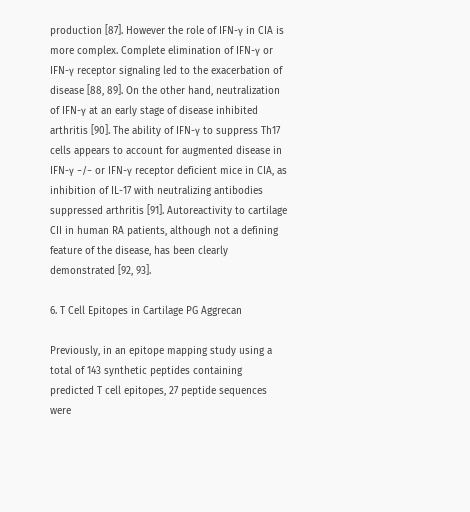production [87]. However the role of IFN-γ in CIA is more complex. Complete elimination of IFN-γ or IFN-γ receptor signaling led to the exacerbation of disease [88, 89]. On the other hand, neutralization of IFN-γ at an early stage of disease inhibited arthritis [90]. The ability of IFN-γ to suppress Th17 cells appears to account for augmented disease in IFN-γ −/− or IFN-γ receptor deficient mice in CIA, as inhibition of IL-17 with neutralizing antibodies suppressed arthritis [91]. Autoreactivity to cartilage CII in human RA patients, although not a defining feature of the disease, has been clearly demonstrated [92, 93].

6. T Cell Epitopes in Cartilage PG Aggrecan

Previously, in an epitope mapping study using a total of 143 synthetic peptides containing predicted T cell epitopes, 27 peptide sequences were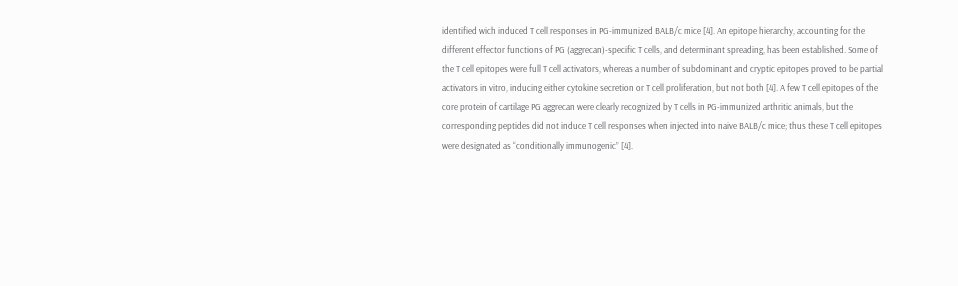identified wich induced T cell responses in PG-immunized BALB/c mice [4]. An epitope hierarchy, accounting for the different effector functions of PG (aggrecan)-specific T cells, and determinant spreading, has been established. Some of the T cell epitopes were full T cell activators, whereas a number of subdominant and cryptic epitopes proved to be partial activators in vitro, inducing either cytokine secretion or T cell proliferation, but not both [4]. A few T cell epitopes of the core protein of cartilage PG aggrecan were clearly recognized by T cells in PG-immunized arthritic animals, but the corresponding peptides did not induce T cell responses when injected into naive BALB/c mice; thus these T cell epitopes were designated as “conditionally immunogenic” [4].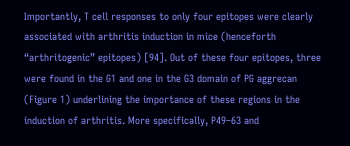Importantly, T cell responses to only four epitopes were clearly associated with arthritis induction in mice (henceforth “arthritogenic” epitopes) [94]. Out of these four epitopes, three were found in the G1 and one in the G3 domain of PG aggrecan (Figure 1) underlining the importance of these regions in the induction of arthritis. More specifically, P49–63 and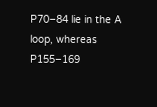P70–84 lie in the A loop, whereas P155–169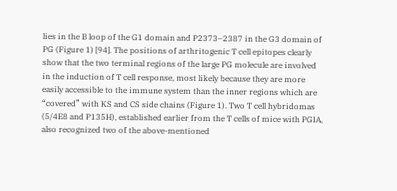lies in the B loop of the G1 domain and P2373–2387 in the G3 domain of PG (Figure 1) [94]. The positions of arthritogenic T cell epitopes clearly show that the two terminal regions of the large PG molecule are involved in the induction of T cell response, most likely because they are more easily accessible to the immune system than the inner regions which are “covered” with KS and CS side chains (Figure 1). Two T cell hybridomas (5/4E8 and P135H), established earlier from the T cells of mice with PGIA, also recognized two of the above-mentioned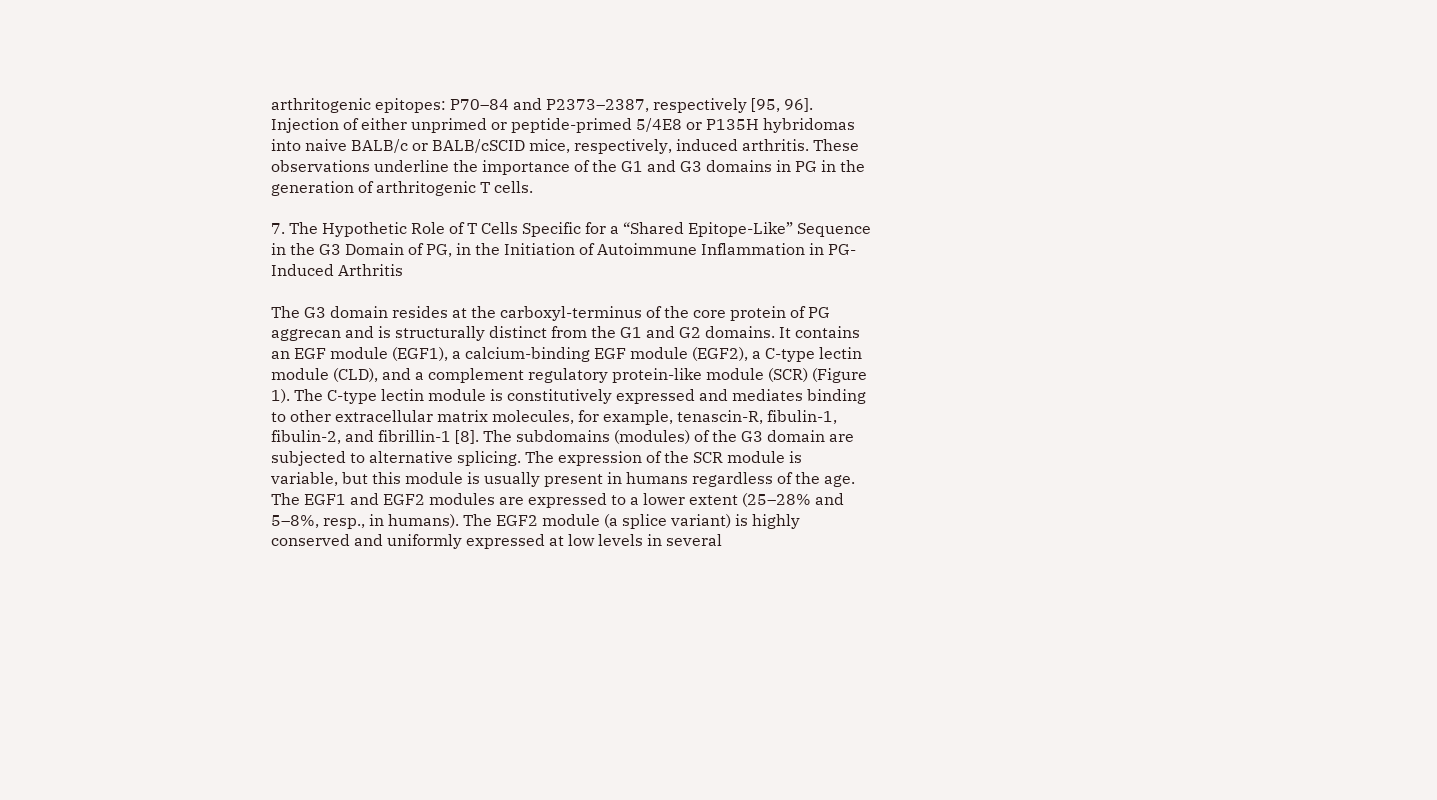arthritogenic epitopes: P70–84 and P2373–2387, respectively [95, 96]. Injection of either unprimed or peptide-primed 5/4E8 or P135H hybridomas into naive BALB/c or BALB/cSCID mice, respectively, induced arthritis. These observations underline the importance of the G1 and G3 domains in PG in the generation of arthritogenic T cells.

7. The Hypothetic Role of T Cells Specific for a “Shared Epitope-Like” Sequence in the G3 Domain of PG, in the Initiation of Autoimmune Inflammation in PG-Induced Arthritis

The G3 domain resides at the carboxyl-terminus of the core protein of PG aggrecan and is structurally distinct from the G1 and G2 domains. It contains an EGF module (EGF1), a calcium-binding EGF module (EGF2), a C-type lectin module (CLD), and a complement regulatory protein-like module (SCR) (Figure 1). The C-type lectin module is constitutively expressed and mediates binding to other extracellular matrix molecules, for example, tenascin-R, fibulin-1, fibulin-2, and fibrillin-1 [8]. The subdomains (modules) of the G3 domain are subjected to alternative splicing. The expression of the SCR module is variable, but this module is usually present in humans regardless of the age. The EGF1 and EGF2 modules are expressed to a lower extent (25–28% and 5–8%, resp., in humans). The EGF2 module (a splice variant) is highly conserved and uniformly expressed at low levels in several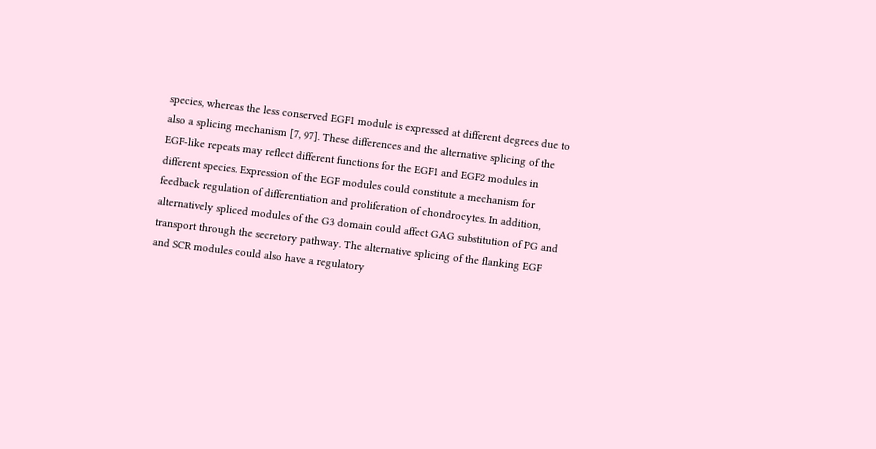species, whereas the less conserved EGF1 module is expressed at different degrees due to also a splicing mechanism [7, 97]. These differences and the alternative splicing of the EGF-like repeats may reflect different functions for the EGF1 and EGF2 modules in different species. Expression of the EGF modules could constitute a mechanism for feedback regulation of differentiation and proliferation of chondrocytes. In addition, alternatively spliced modules of the G3 domain could affect GAG substitution of PG and transport through the secretory pathway. The alternative splicing of the flanking EGF and SCR modules could also have a regulatory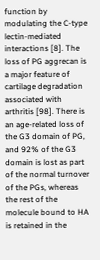function by modulating the C-type lectin-mediated interactions [8]. The loss of PG aggrecan is a major feature of cartilage degradation associated with arthritis [98]. There is an age-related loss of the G3 domain of PG, and 92% of the G3 domain is lost as part of the normal turnover of the PGs, whereas the rest of the molecule bound to HA is retained in the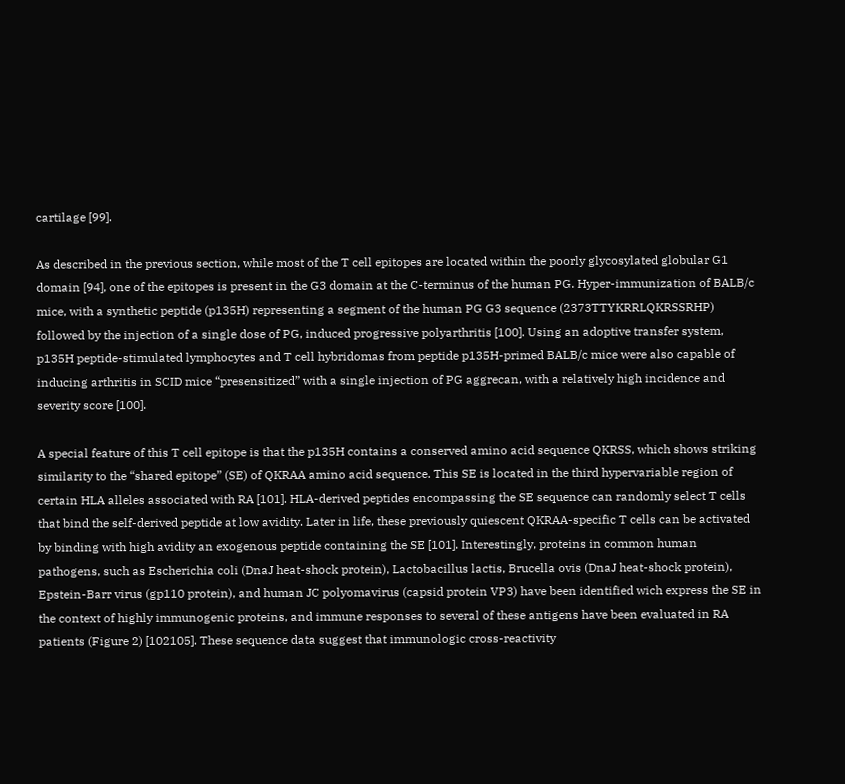cartilage [99].

As described in the previous section, while most of the T cell epitopes are located within the poorly glycosylated globular G1 domain [94], one of the epitopes is present in the G3 domain at the C-terminus of the human PG. Hyper-immunization of BALB/c mice, with a synthetic peptide (p135H) representing a segment of the human PG G3 sequence (2373TTYKRRLQKRSSRHP) followed by the injection of a single dose of PG, induced progressive polyarthritis [100]. Using an adoptive transfer system, p135H peptide-stimulated lymphocytes and T cell hybridomas from peptide p135H-primed BALB/c mice were also capable of inducing arthritis in SCID mice “presensitized” with a single injection of PG aggrecan, with a relatively high incidence and severity score [100].

A special feature of this T cell epitope is that the p135H contains a conserved amino acid sequence QKRSS, which shows striking similarity to the “shared epitope” (SE) of QKRAA amino acid sequence. This SE is located in the third hypervariable region of certain HLA alleles associated with RA [101]. HLA-derived peptides encompassing the SE sequence can randomly select T cells that bind the self-derived peptide at low avidity. Later in life, these previously quiescent QKRAA-specific T cells can be activated by binding with high avidity an exogenous peptide containing the SE [101]. Interestingly, proteins in common human pathogens, such as Escherichia coli (DnaJ heat-shock protein), Lactobacillus lactis, Brucella ovis (DnaJ heat-shock protein), Epstein-Barr virus (gp110 protein), and human JC polyomavirus (capsid protein VP3) have been identified wich express the SE in the context of highly immunogenic proteins, and immune responses to several of these antigens have been evaluated in RA patients (Figure 2) [102105]. These sequence data suggest that immunologic cross-reactivity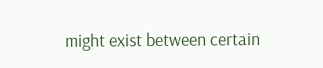might exist between certain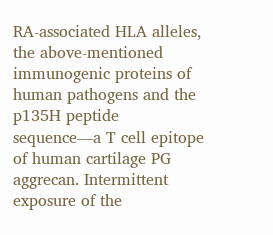RA-associated HLA alleles, the above-mentioned immunogenic proteins of human pathogens and the p135H peptide sequence—a T cell epitope of human cartilage PG aggrecan. Intermittent exposure of the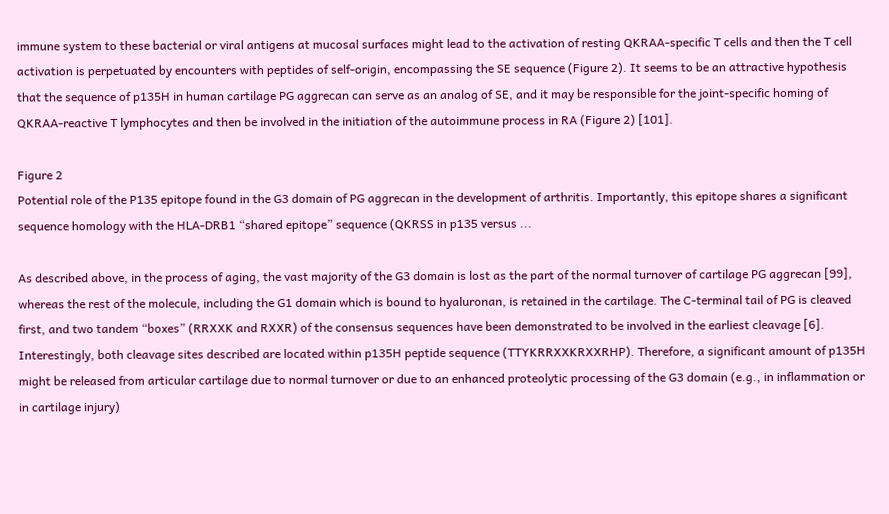immune system to these bacterial or viral antigens at mucosal surfaces might lead to the activation of resting QKRAA-specific T cells and then the T cell activation is perpetuated by encounters with peptides of self-origin, encompassing the SE sequence (Figure 2). It seems to be an attractive hypothesis that the sequence of p135H in human cartilage PG aggrecan can serve as an analog of SE, and it may be responsible for the joint-specific homing of QKRAA-reactive T lymphocytes and then be involved in the initiation of the autoimmune process in RA (Figure 2) [101].

Figure 2
Potential role of the P135 epitope found in the G3 domain of PG aggrecan in the development of arthritis. Importantly, this epitope shares a significant sequence homology with the HLA-DRB1 “shared epitope” sequence (QKRSS in p135 versus ...

As described above, in the process of aging, the vast majority of the G3 domain is lost as the part of the normal turnover of cartilage PG aggrecan [99], whereas the rest of the molecule, including the G1 domain which is bound to hyaluronan, is retained in the cartilage. The C-terminal tail of PG is cleaved first, and two tandem “boxes” (RRXXK and RXXR) of the consensus sequences have been demonstrated to be involved in the earliest cleavage [6]. Interestingly, both cleavage sites described are located within p135H peptide sequence (TTYKRRXXKRXXRHP). Therefore, a significant amount of p135H might be released from articular cartilage due to normal turnover or due to an enhanced proteolytic processing of the G3 domain (e.g., in inflammation or in cartilage injury)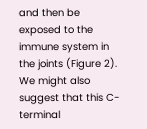and then be exposed to the immune system in the joints (Figure 2). We might also suggest that this C-terminal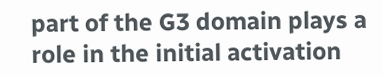part of the G3 domain plays a role in the initial activation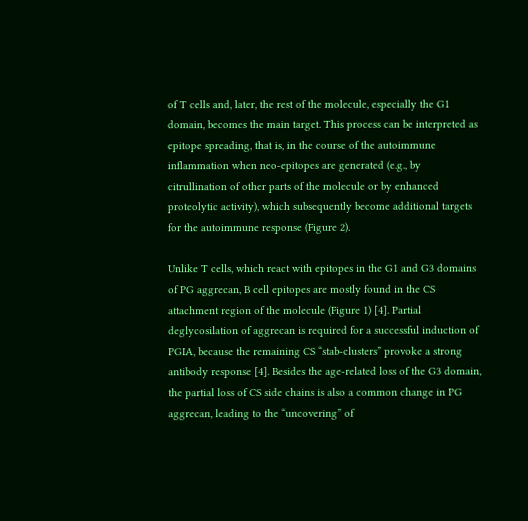of T cells and, later, the rest of the molecule, especially the G1 domain, becomes the main target. This process can be interpreted as epitope spreading, that is, in the course of the autoimmune inflammation when neo-epitopes are generated (e.g., by citrullination of other parts of the molecule or by enhanced proteolytic activity), which subsequently become additional targets for the autoimmune response (Figure 2).

Unlike T cells, which react with epitopes in the G1 and G3 domains of PG aggrecan, B cell epitopes are mostly found in the CS attachment region of the molecule (Figure 1) [4]. Partial deglycosilation of aggrecan is required for a successful induction of PGIA, because the remaining CS “stab-clusters” provoke a strong antibody response [4]. Besides the age-related loss of the G3 domain, the partial loss of CS side chains is also a common change in PG aggrecan, leading to the “uncovering” of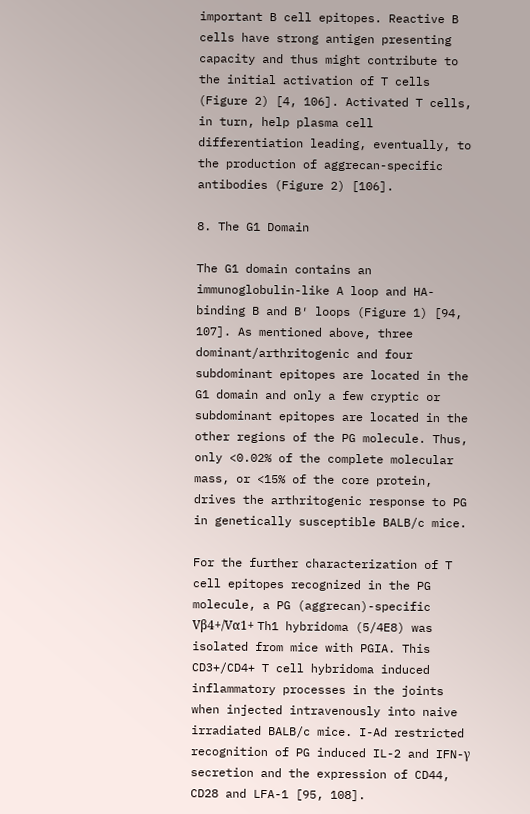important B cell epitopes. Reactive B cells have strong antigen presenting capacity and thus might contribute to the initial activation of T cells (Figure 2) [4, 106]. Activated T cells, in turn, help plasma cell differentiation leading, eventually, to the production of aggrecan-specific antibodies (Figure 2) [106].

8. The G1 Domain

The G1 domain contains an immunoglobulin-like A loop and HA-binding B and B′ loops (Figure 1) [94, 107]. As mentioned above, three dominant/arthritogenic and four subdominant epitopes are located in the G1 domain and only a few cryptic or subdominant epitopes are located in the other regions of the PG molecule. Thus, only <0.02% of the complete molecular mass, or <15% of the core protein, drives the arthritogenic response to PG in genetically susceptible BALB/c mice.

For the further characterization of T cell epitopes recognized in the PG molecule, a PG (aggrecan)-specific Vβ4+/Vα1+ Th1 hybridoma (5/4E8) was isolated from mice with PGIA. This CD3+/CD4+ T cell hybridoma induced inflammatory processes in the joints when injected intravenously into naive irradiated BALB/c mice. I-Ad restricted recognition of PG induced IL-2 and IFN-γ secretion and the expression of CD44, CD28 and LFA-1 [95, 108].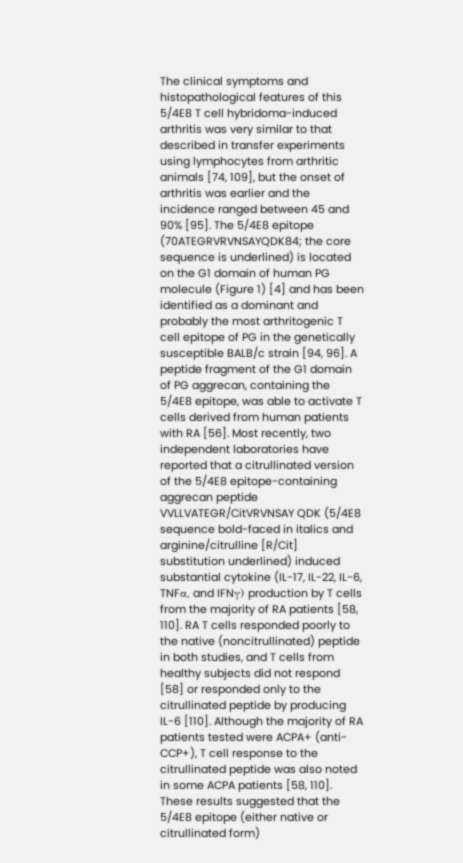The clinical symptoms and histopathological features of this 5/4E8 T cell hybridoma-induced arthritis was very similar to that described in transfer experiments using lymphocytes from arthritic animals [74, 109], but the onset of arthritis was earlier and the incidence ranged between 45 and 90% [95]. The 5/4E8 epitope (70ATEGRVRVNSAYQDK84; the core sequence is underlined) is located on the G1 domain of human PG molecule (Figure 1) [4] and has been identified as a dominant and probably the most arthritogenic T cell epitope of PG in the genetically susceptible BALB/c strain [94, 96]. A peptide fragment of the G1 domain of PG aggrecan, containing the 5/4E8 epitope, was able to activate T cells derived from human patients with RA [56]. Most recently, two independent laboratories have reported that a citrullinated version of the 5/4E8 epitope-containing aggrecan peptide VVLLVATEGR/CitVRVNSAY QDK (5/4E8 sequence bold-faced in italics and arginine/citrulline [R/Cit] substitution underlined) induced substantial cytokine (IL-17, IL-22, IL-6, TNFα, and IFNγ) production by T cells from the majority of RA patients [58, 110]. RA T cells responded poorly to the native (noncitrullinated) peptide in both studies, and T cells from healthy subjects did not respond [58] or responded only to the citrullinated peptide by producing IL-6 [110]. Although the majority of RA patients tested were ACPA+ (anti-CCP+), T cell response to the citrullinated peptide was also noted in some ACPA patients [58, 110]. These results suggested that the 5/4E8 epitope (either native or citrullinated form)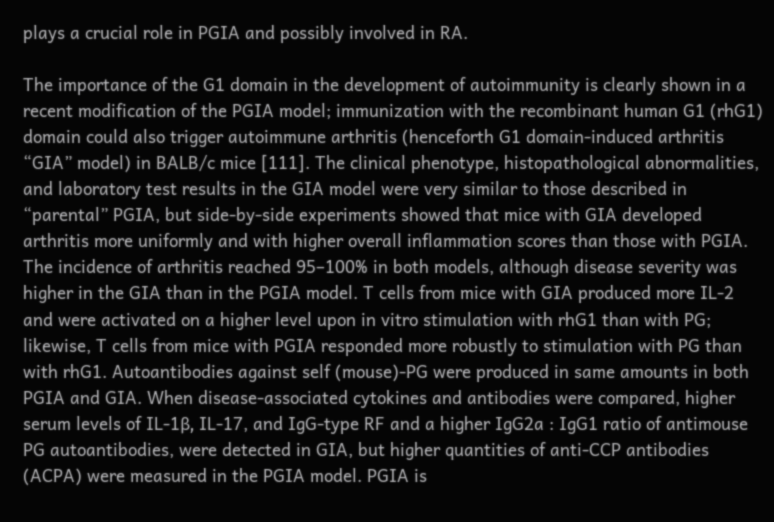plays a crucial role in PGIA and possibly involved in RA.

The importance of the G1 domain in the development of autoimmunity is clearly shown in a recent modification of the PGIA model; immunization with the recombinant human G1 (rhG1) domain could also trigger autoimmune arthritis (henceforth G1 domain-induced arthritis “GIA” model) in BALB/c mice [111]. The clinical phenotype, histopathological abnormalities, and laboratory test results in the GIA model were very similar to those described in “parental” PGIA, but side-by-side experiments showed that mice with GIA developed arthritis more uniformly and with higher overall inflammation scores than those with PGIA. The incidence of arthritis reached 95–100% in both models, although disease severity was higher in the GIA than in the PGIA model. T cells from mice with GIA produced more IL-2 and were activated on a higher level upon in vitro stimulation with rhG1 than with PG; likewise, T cells from mice with PGIA responded more robustly to stimulation with PG than with rhG1. Autoantibodies against self (mouse)-PG were produced in same amounts in both PGIA and GIA. When disease-associated cytokines and antibodies were compared, higher serum levels of IL-1β, IL-17, and IgG-type RF and a higher IgG2a : IgG1 ratio of antimouse PG autoantibodies, were detected in GIA, but higher quantities of anti-CCP antibodies (ACPA) were measured in the PGIA model. PGIA is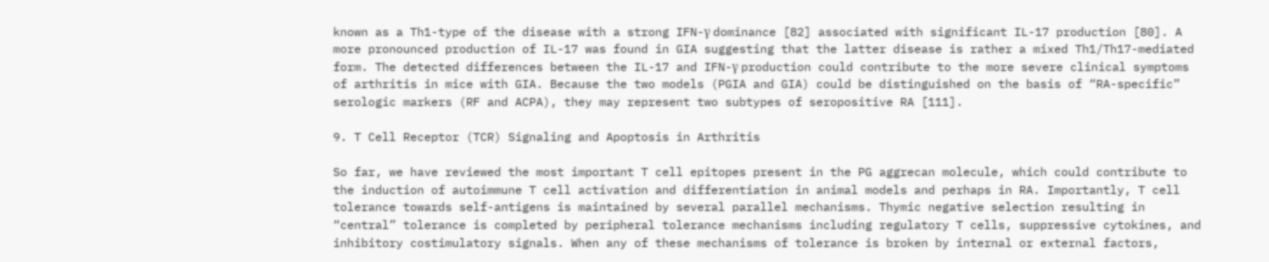known as a Th1-type of the disease with a strong IFN-γ dominance [82] associated with significant IL-17 production [80]. A more pronounced production of IL-17 was found in GIA suggesting that the latter disease is rather a mixed Th1/Th17-mediated form. The detected differences between the IL-17 and IFN-γ production could contribute to the more severe clinical symptoms of arthritis in mice with GIA. Because the two models (PGIA and GIA) could be distinguished on the basis of “RA-specific” serologic markers (RF and ACPA), they may represent two subtypes of seropositive RA [111].

9. T Cell Receptor (TCR) Signaling and Apoptosis in Arthritis

So far, we have reviewed the most important T cell epitopes present in the PG aggrecan molecule, which could contribute to the induction of autoimmune T cell activation and differentiation in animal models and perhaps in RA. Importantly, T cell tolerance towards self-antigens is maintained by several parallel mechanisms. Thymic negative selection resulting in “central” tolerance is completed by peripheral tolerance mechanisms including regulatory T cells, suppressive cytokines, and inhibitory costimulatory signals. When any of these mechanisms of tolerance is broken by internal or external factors,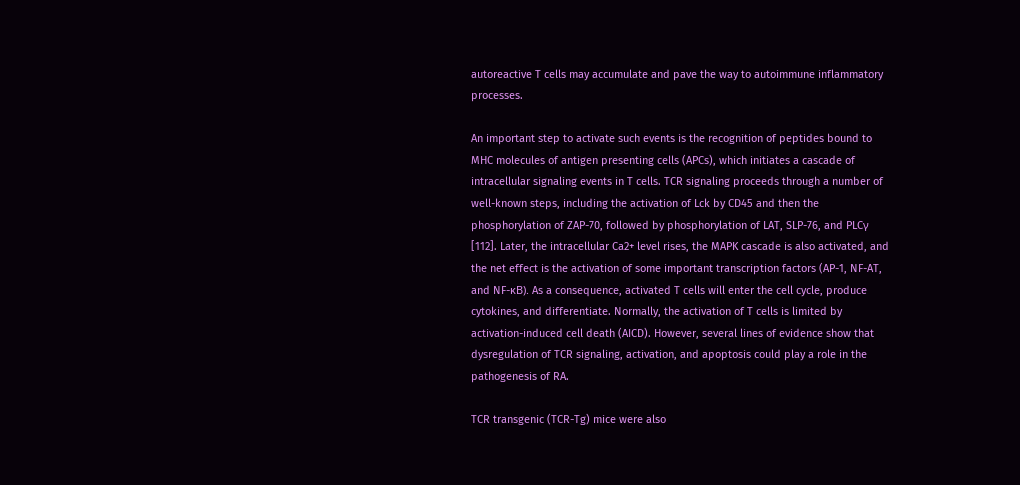autoreactive T cells may accumulate and pave the way to autoimmune inflammatory processes.

An important step to activate such events is the recognition of peptides bound to MHC molecules of antigen presenting cells (APCs), which initiates a cascade of intracellular signaling events in T cells. TCR signaling proceeds through a number of well-known steps, including the activation of Lck by CD45 and then the phosphorylation of ZAP-70, followed by phosphorylation of LAT, SLP-76, and PLCγ [112]. Later, the intracellular Ca2+ level rises, the MAPK cascade is also activated, and the net effect is the activation of some important transcription factors (AP-1, NF-AT, and NF-κB). As a consequence, activated T cells will enter the cell cycle, produce cytokines, and differentiate. Normally, the activation of T cells is limited by activation-induced cell death (AICD). However, several lines of evidence show that dysregulation of TCR signaling, activation, and apoptosis could play a role in the pathogenesis of RA.

TCR transgenic (TCR-Tg) mice were also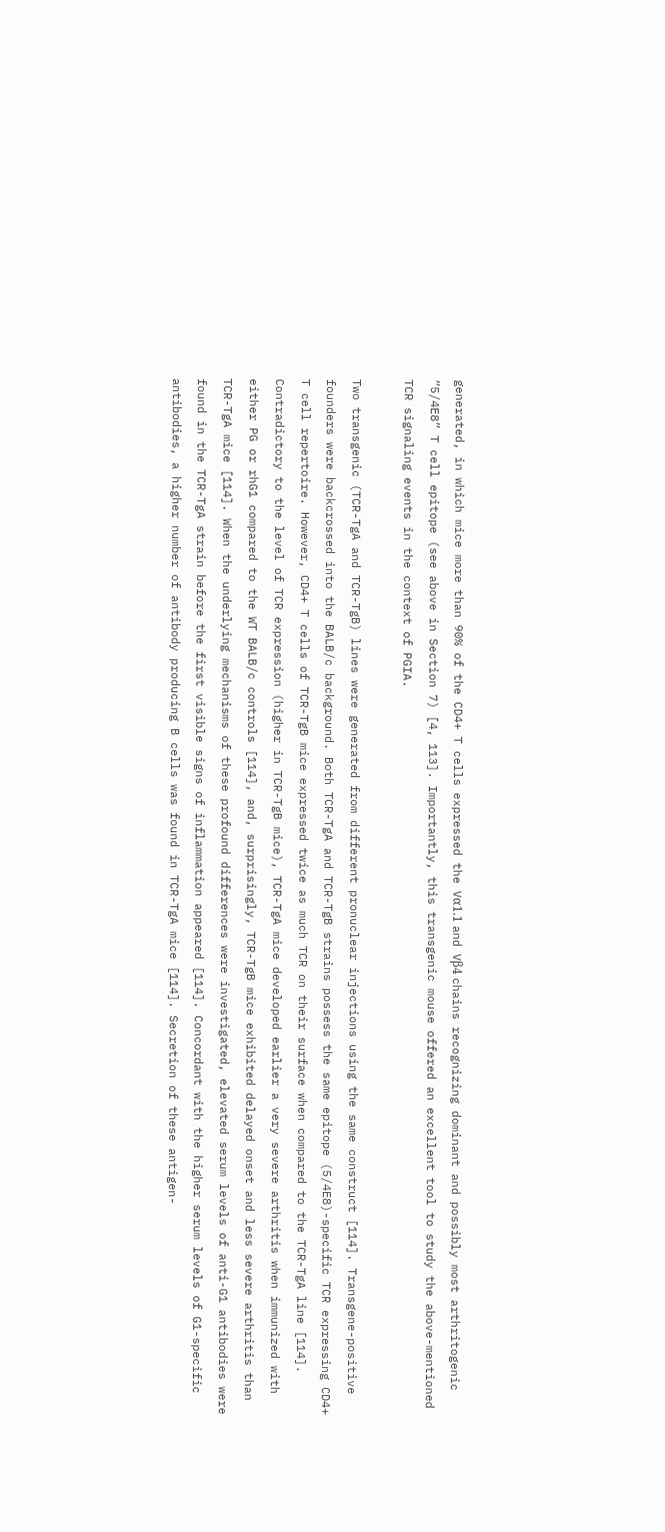generated, in which mice more than 90% of the CD4+ T cells expressed the Vα1.1 and Vβ4 chains recognizing dominant and possibly most arthritogenic “5/4E8” T cell epitope (see above in Section 7) [4, 113]. Importantly, this transgenic mouse offered an excellent tool to study the above-mentioned TCR signaling events in the context of PGIA.

Two transgenic (TCR-TgA and TCR-TgB) lines were generated from different pronuclear injections using the same construct [114]. Transgene-positive founders were backcrossed into the BALB/c background. Both TCR-TgA and TCR-TgB strains possess the same epitope (5/4E8)-specific TCR expressing CD4+ T cell repertoire. However, CD4+ T cells of TCR-TgB mice expressed twice as much TCR on their surface when compared to the TCR-TgA line [114]. Contradictory to the level of TCR expression (higher in TCR-TgB mice), TCR-TgA mice developed earlier a very severe arthritis when immunized with either PG or rhG1 compared to the WT BALB/c controls [114], and, surprisingly, TCR-TgB mice exhibited delayed onset and less severe arthritis than TCR-TgA mice [114]. When the underlying mechanisms of these profound differences were investigated, elevated serum levels of anti-G1 antibodies were found in the TCR-TgA strain before the first visible signs of inflammation appeared [114]. Concordant with the higher serum levels of G1-specific antibodies, a higher number of antibody producing B cells was found in TCR-TgA mice [114]. Secretion of these antigen-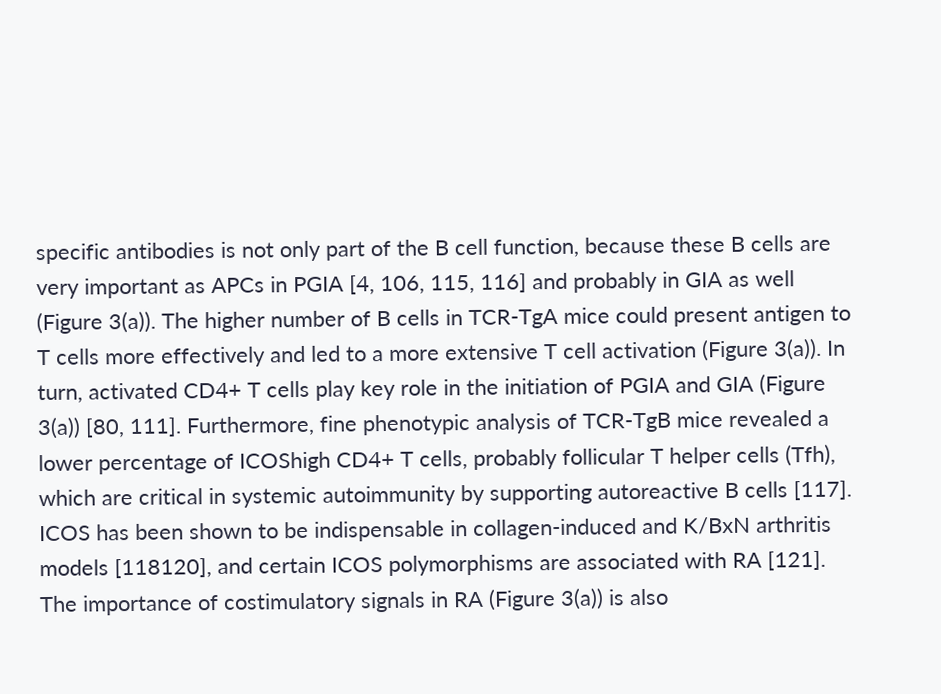specific antibodies is not only part of the B cell function, because these B cells are very important as APCs in PGIA [4, 106, 115, 116] and probably in GIA as well (Figure 3(a)). The higher number of B cells in TCR-TgA mice could present antigen to T cells more effectively and led to a more extensive T cell activation (Figure 3(a)). In turn, activated CD4+ T cells play key role in the initiation of PGIA and GIA (Figure 3(a)) [80, 111]. Furthermore, fine phenotypic analysis of TCR-TgB mice revealed a lower percentage of ICOShigh CD4+ T cells, probably follicular T helper cells (Tfh), which are critical in systemic autoimmunity by supporting autoreactive B cells [117]. ICOS has been shown to be indispensable in collagen-induced and K/BxN arthritis models [118120], and certain ICOS polymorphisms are associated with RA [121]. The importance of costimulatory signals in RA (Figure 3(a)) is also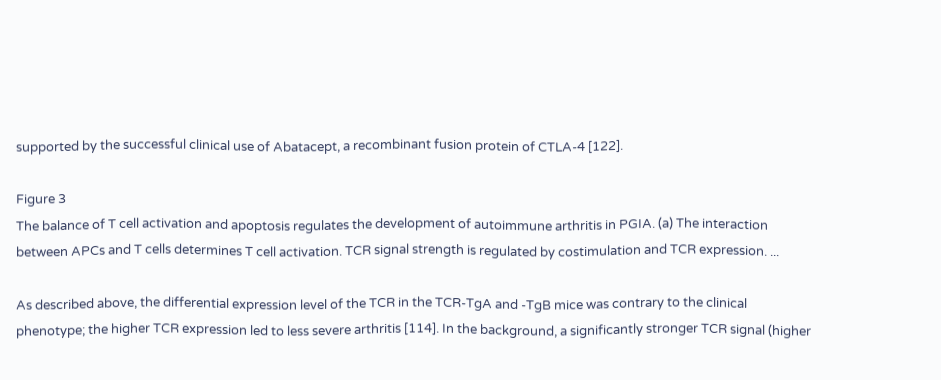supported by the successful clinical use of Abatacept, a recombinant fusion protein of CTLA-4 [122].

Figure 3
The balance of T cell activation and apoptosis regulates the development of autoimmune arthritis in PGIA. (a) The interaction between APCs and T cells determines T cell activation. TCR signal strength is regulated by costimulation and TCR expression. ...

As described above, the differential expression level of the TCR in the TCR-TgA and -TgB mice was contrary to the clinical phenotype; the higher TCR expression led to less severe arthritis [114]. In the background, a significantly stronger TCR signal (higher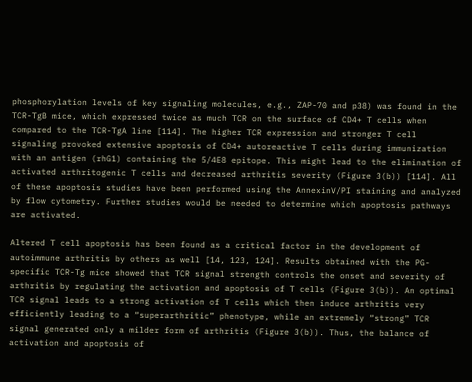phosphorylation levels of key signaling molecules, e.g., ZAP-70 and p38) was found in the TCR-TgB mice, which expressed twice as much TCR on the surface of CD4+ T cells when compared to the TCR-TgA line [114]. The higher TCR expression and stronger T cell signaling provoked extensive apoptosis of CD4+ autoreactive T cells during immunization with an antigen (rhG1) containing the 5/4E8 epitope. This might lead to the elimination of activated arthritogenic T cells and decreased arthritis severity (Figure 3(b)) [114]. All of these apoptosis studies have been performed using the AnnexinV/PI staining and analyzed by flow cytometry. Further studies would be needed to determine which apoptosis pathways are activated.

Altered T cell apoptosis has been found as a critical factor in the development of autoimmune arthritis by others as well [14, 123, 124]. Results obtained with the PG-specific TCR-Tg mice showed that TCR signal strength controls the onset and severity of arthritis by regulating the activation and apoptosis of T cells (Figure 3(b)). An optimal TCR signal leads to a strong activation of T cells which then induce arthritis very efficiently leading to a “superarthritic” phenotype, while an extremely “strong” TCR signal generated only a milder form of arthritis (Figure 3(b)). Thus, the balance of activation and apoptosis of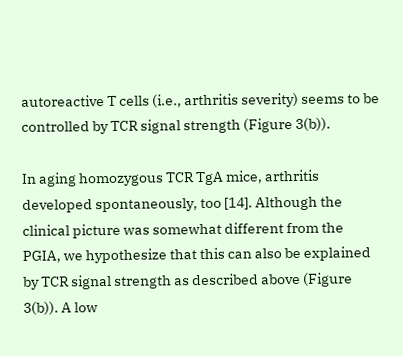autoreactive T cells (i.e., arthritis severity) seems to be controlled by TCR signal strength (Figure 3(b)).

In aging homozygous TCR TgA mice, arthritis developed spontaneously, too [14]. Although the clinical picture was somewhat different from the PGIA, we hypothesize that this can also be explained by TCR signal strength as described above (Figure 3(b)). A low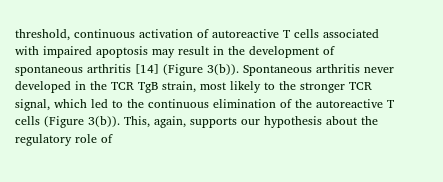threshold, continuous activation of autoreactive T cells associated with impaired apoptosis may result in the development of spontaneous arthritis [14] (Figure 3(b)). Spontaneous arthritis never developed in the TCR TgB strain, most likely to the stronger TCR signal, which led to the continuous elimination of the autoreactive T cells (Figure 3(b)). This, again, supports our hypothesis about the regulatory role of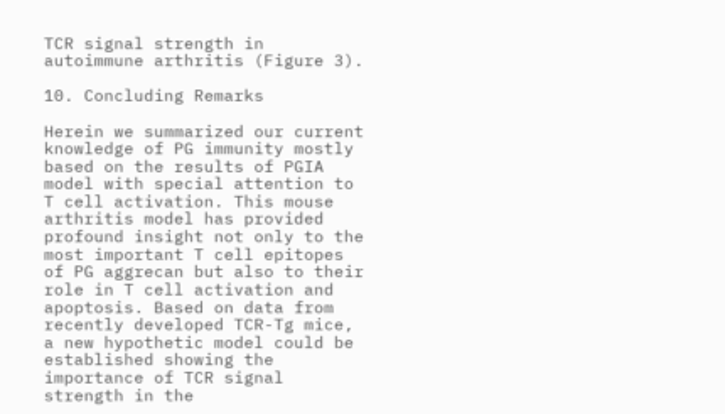TCR signal strength in autoimmune arthritis (Figure 3).

10. Concluding Remarks

Herein we summarized our current knowledge of PG immunity mostly based on the results of PGIA model with special attention to T cell activation. This mouse arthritis model has provided profound insight not only to the most important T cell epitopes of PG aggrecan but also to their role in T cell activation and apoptosis. Based on data from recently developed TCR-Tg mice, a new hypothetic model could be established showing the importance of TCR signal strength in the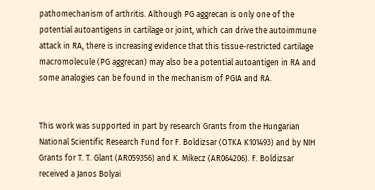pathomechanism of arthritis. Although PG aggrecan is only one of the potential autoantigens in cartilage or joint, which can drive the autoimmune attack in RA, there is increasing evidence that this tissue-restricted cartilage macromolecule (PG aggrecan) may also be a potential autoantigen in RA and some analogies can be found in the mechanism of PGIA and RA.


This work was supported in part by research Grants from the Hungarian National Scientific Research Fund for F. Boldizsar (OTKA K101493) and by NIH Grants for T. T. Glant (AR059356) and K. Mikecz (AR064206). F. Boldizsar received a Janos Bolyai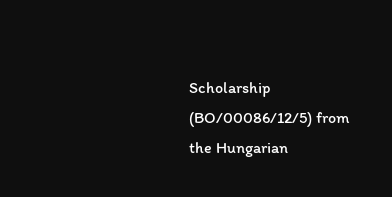Scholarship (BO/00086/12/5) from the Hungarian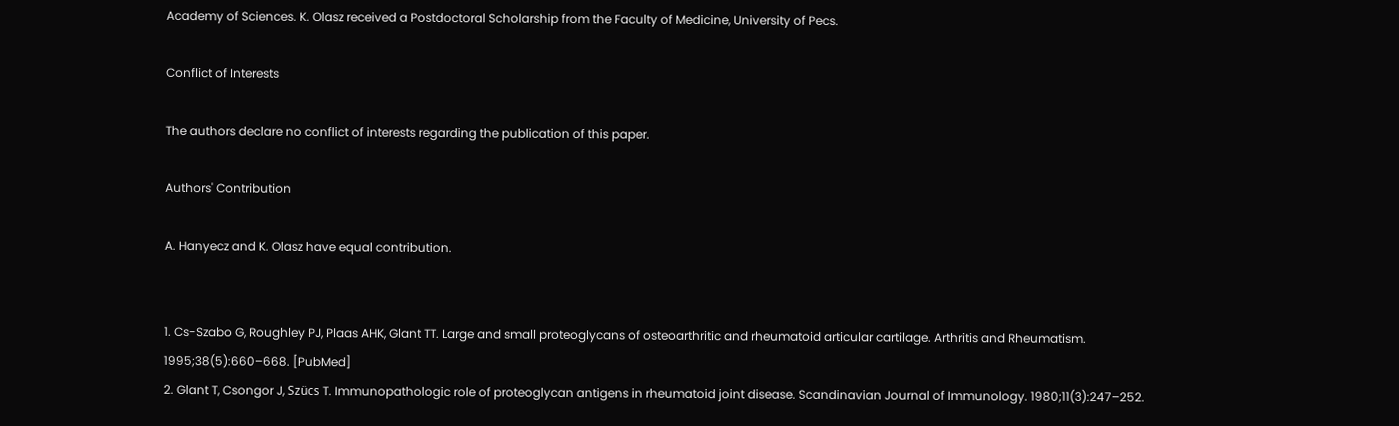Academy of Sciences. K. Olasz received a Postdoctoral Scholarship from the Faculty of Medicine, University of Pecs.

Conflict of Interests

The authors declare no conflict of interests regarding the publication of this paper.

Authors' Contribution

A. Hanyecz and K. Olasz have equal contribution.


1. Cs-Szabo G, Roughley PJ, Plaas AHK, Glant TT. Large and small proteoglycans of osteoarthritic and rheumatoid articular cartilage. Arthritis and Rheumatism. 1995;38(5):660–668. [PubMed]
2. Glant T, Csongor J, Szücs T. Immunopathologic role of proteoglycan antigens in rheumatoid joint disease. Scandinavian Journal of Immunology. 1980;11(3):247–252.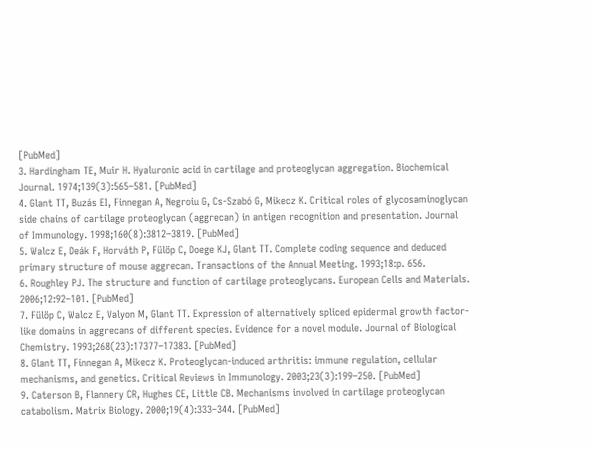[PubMed]
3. Hardingham TE, Muir H. Hyaluronic acid in cartilage and proteoglycan aggregation. Biochemical Journal. 1974;139(3):565–581. [PubMed]
4. Glant TT, Buzás EI, Finnegan A, Negroiu G, Cs-Szabó G, Mikecz K. Critical roles of glycosaminoglycan side chains of cartilage proteoglycan (aggrecan) in antigen recognition and presentation. Journal of Immunology. 1998;160(8):3812–3819. [PubMed]
5. Walcz E, Deák F, Horváth P, Fülöp C, Doege KJ, Glant TT. Complete coding sequence and deduced primary structure of mouse aggrecan. Transactions of the Annual Meeting. 1993;18:p. 656.
6. Roughley PJ. The structure and function of cartilage proteoglycans. European Cells and Materials. 2006;12:92–101. [PubMed]
7. Fülöp C, Walcz E, Valyon M, Glant TT. Expression of alternatively spliced epidermal growth factor-like domains in aggrecans of different species. Evidence for a novel module. Journal of Biological Chemistry. 1993;268(23):17377–17383. [PubMed]
8. Glant TT, Finnegan A, Mikecz K. Proteoglycan-induced arthritis: immune regulation, cellular mechanisms, and genetics. Critical Reviews in Immunology. 2003;23(3):199–250. [PubMed]
9. Caterson B, Flannery CR, Hughes CE, Little CB. Mechanisms involved in cartilage proteoglycan catabolism. Matrix Biology. 2000;19(4):333–344. [PubMed]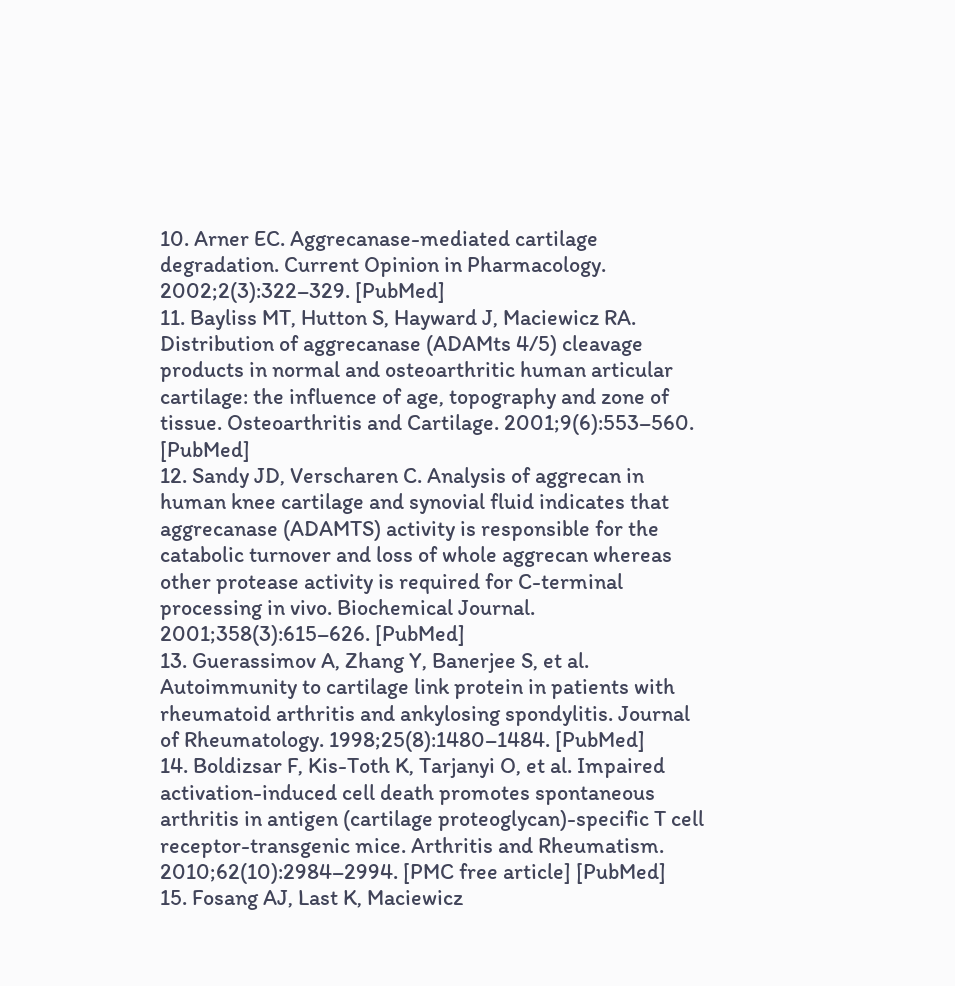10. Arner EC. Aggrecanase-mediated cartilage degradation. Current Opinion in Pharmacology. 2002;2(3):322–329. [PubMed]
11. Bayliss MT, Hutton S, Hayward J, Maciewicz RA. Distribution of aggrecanase (ADAMts 4/5) cleavage products in normal and osteoarthritic human articular cartilage: the influence of age, topography and zone of tissue. Osteoarthritis and Cartilage. 2001;9(6):553–560. [PubMed]
12. Sandy JD, Verscharen C. Analysis of aggrecan in human knee cartilage and synovial fluid indicates that aggrecanase (ADAMTS) activity is responsible for the catabolic turnover and loss of whole aggrecan whereas other protease activity is required for C-terminal processing in vivo. Biochemical Journal. 2001;358(3):615–626. [PubMed]
13. Guerassimov A, Zhang Y, Banerjee S, et al. Autoimmunity to cartilage link protein in patients with rheumatoid arthritis and ankylosing spondylitis. Journal of Rheumatology. 1998;25(8):1480–1484. [PubMed]
14. Boldizsar F, Kis-Toth K, Tarjanyi O, et al. Impaired activation-induced cell death promotes spontaneous arthritis in antigen (cartilage proteoglycan)-specific T cell receptor-transgenic mice. Arthritis and Rheumatism. 2010;62(10):2984–2994. [PMC free article] [PubMed]
15. Fosang AJ, Last K, Maciewicz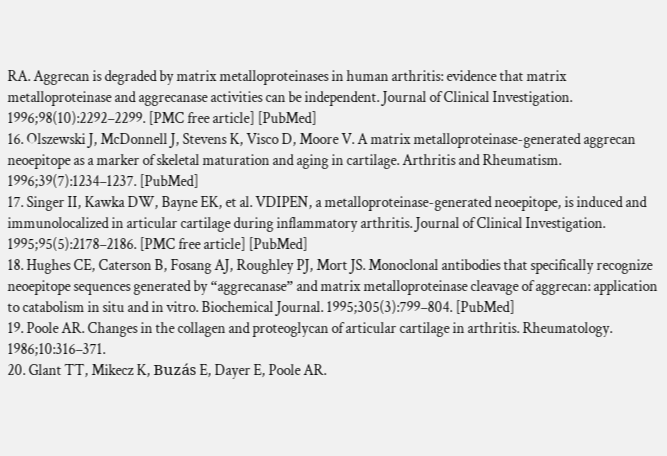RA. Aggrecan is degraded by matrix metalloproteinases in human arthritis: evidence that matrix metalloproteinase and aggrecanase activities can be independent. Journal of Clinical Investigation. 1996;98(10):2292–2299. [PMC free article] [PubMed]
16. Olszewski J, McDonnell J, Stevens K, Visco D, Moore V. A matrix metalloproteinase-generated aggrecan neoepitope as a marker of skeletal maturation and aging in cartilage. Arthritis and Rheumatism. 1996;39(7):1234–1237. [PubMed]
17. Singer II, Kawka DW, Bayne EK, et al. VDIPEN, a metalloproteinase-generated neoepitope, is induced and immunolocalized in articular cartilage during inflammatory arthritis. Journal of Clinical Investigation. 1995;95(5):2178–2186. [PMC free article] [PubMed]
18. Hughes CE, Caterson B, Fosang AJ, Roughley PJ, Mort JS. Monoclonal antibodies that specifically recognize neoepitope sequences generated by “aggrecanase” and matrix metalloproteinase cleavage of aggrecan: application to catabolism in situ and in vitro. Biochemical Journal. 1995;305(3):799–804. [PubMed]
19. Poole AR. Changes in the collagen and proteoglycan of articular cartilage in arthritis. Rheumatology. 1986;10:316–371.
20. Glant TT, Mikecz K, Buzás E, Dayer E, Poole AR.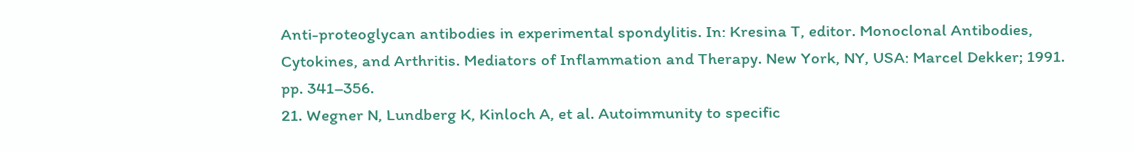Anti-proteoglycan antibodies in experimental spondylitis. In: Kresina T, editor. Monoclonal Antibodies, Cytokines, and Arthritis. Mediators of Inflammation and Therapy. New York, NY, USA: Marcel Dekker; 1991. pp. 341–356.
21. Wegner N, Lundberg K, Kinloch A, et al. Autoimmunity to specific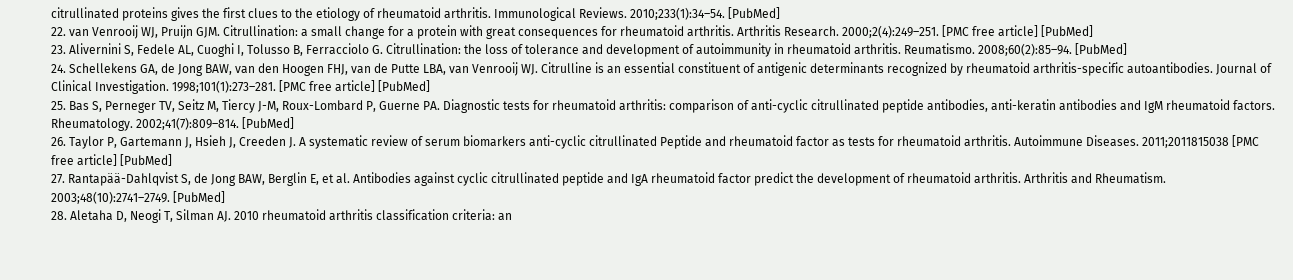citrullinated proteins gives the first clues to the etiology of rheumatoid arthritis. Immunological Reviews. 2010;233(1):34–54. [PubMed]
22. van Venrooij WJ, Pruijn GJM. Citrullination: a small change for a protein with great consequences for rheumatoid arthritis. Arthritis Research. 2000;2(4):249–251. [PMC free article] [PubMed]
23. Alivernini S, Fedele AL, Cuoghi I, Tolusso B, Ferracciolo G. Citrullination: the loss of tolerance and development of autoimmunity in rheumatoid arthritis. Reumatismo. 2008;60(2):85–94. [PubMed]
24. Schellekens GA, de Jong BAW, van den Hoogen FHJ, van de Putte LBA, van Venrooij WJ. Citrulline is an essential constituent of antigenic determinants recognized by rheumatoid arthritis-specific autoantibodies. Journal of Clinical Investigation. 1998;101(1):273–281. [PMC free article] [PubMed]
25. Bas S, Perneger TV, Seitz M, Tiercy J-M, Roux-Lombard P, Guerne PA. Diagnostic tests for rheumatoid arthritis: comparison of anti-cyclic citrullinated peptide antibodies, anti-keratin antibodies and IgM rheumatoid factors. Rheumatology. 2002;41(7):809–814. [PubMed]
26. Taylor P, Gartemann J, Hsieh J, Creeden J. A systematic review of serum biomarkers anti-cyclic citrullinated Peptide and rheumatoid factor as tests for rheumatoid arthritis. Autoimmune Diseases. 2011;2011815038 [PMC free article] [PubMed]
27. Rantapää-Dahlqvist S, de Jong BAW, Berglin E, et al. Antibodies against cyclic citrullinated peptide and IgA rheumatoid factor predict the development of rheumatoid arthritis. Arthritis and Rheumatism. 2003;48(10):2741–2749. [PubMed]
28. Aletaha D, Neogi T, Silman AJ. 2010 rheumatoid arthritis classification criteria: an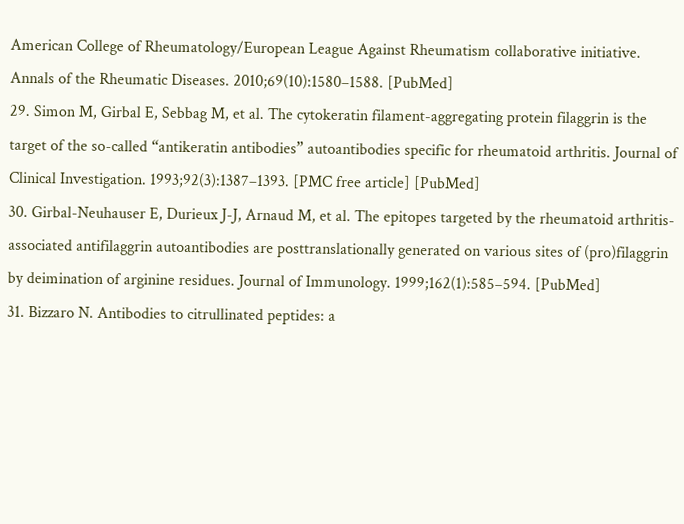American College of Rheumatology/European League Against Rheumatism collaborative initiative. Annals of the Rheumatic Diseases. 2010;69(10):1580–1588. [PubMed]
29. Simon M, Girbal E, Sebbag M, et al. The cytokeratin filament-aggregating protein filaggrin is the target of the so-called “antikeratin antibodies” autoantibodies specific for rheumatoid arthritis. Journal of Clinical Investigation. 1993;92(3):1387–1393. [PMC free article] [PubMed]
30. Girbal-Neuhauser E, Durieux J-J, Arnaud M, et al. The epitopes targeted by the rheumatoid arthritis-associated antifilaggrin autoantibodies are posttranslationally generated on various sites of (pro)filaggrin by deimination of arginine residues. Journal of Immunology. 1999;162(1):585–594. [PubMed]
31. Bizzaro N. Antibodies to citrullinated peptides: a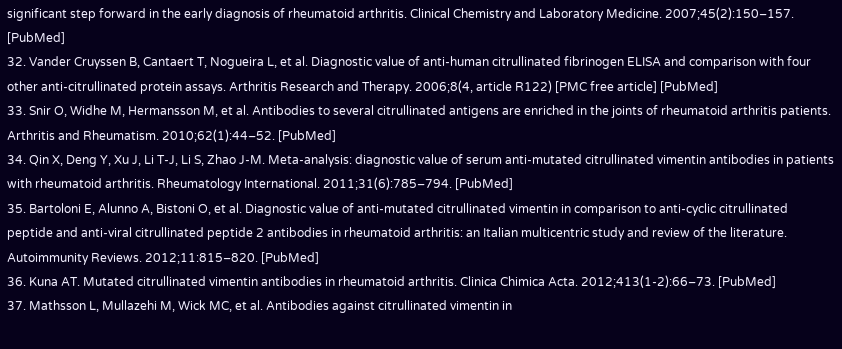significant step forward in the early diagnosis of rheumatoid arthritis. Clinical Chemistry and Laboratory Medicine. 2007;45(2):150–157. [PubMed]
32. Vander Cruyssen B, Cantaert T, Nogueira L, et al. Diagnostic value of anti-human citrullinated fibrinogen ELISA and comparison with four other anti-citrullinated protein assays. Arthritis Research and Therapy. 2006;8(4, article R122) [PMC free article] [PubMed]
33. Snir O, Widhe M, Hermansson M, et al. Antibodies to several citrullinated antigens are enriched in the joints of rheumatoid arthritis patients. Arthritis and Rheumatism. 2010;62(1):44–52. [PubMed]
34. Qin X, Deng Y, Xu J, Li T-J, Li S, Zhao J-M. Meta-analysis: diagnostic value of serum anti-mutated citrullinated vimentin antibodies in patients with rheumatoid arthritis. Rheumatology International. 2011;31(6):785–794. [PubMed]
35. Bartoloni E, Alunno A, Bistoni O, et al. Diagnostic value of anti-mutated citrullinated vimentin in comparison to anti-cyclic citrullinated peptide and anti-viral citrullinated peptide 2 antibodies in rheumatoid arthritis: an Italian multicentric study and review of the literature. Autoimmunity Reviews. 2012;11:815–820. [PubMed]
36. Kuna AT. Mutated citrullinated vimentin antibodies in rheumatoid arthritis. Clinica Chimica Acta. 2012;413(1-2):66–73. [PubMed]
37. Mathsson L, Mullazehi M, Wick MC, et al. Antibodies against citrullinated vimentin in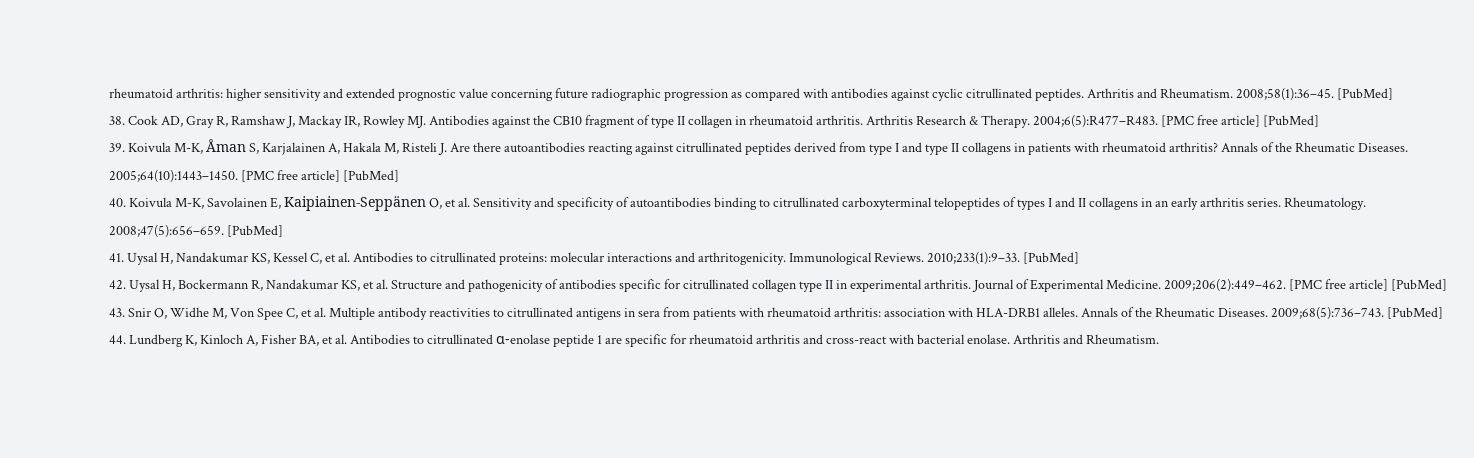rheumatoid arthritis: higher sensitivity and extended prognostic value concerning future radiographic progression as compared with antibodies against cyclic citrullinated peptides. Arthritis and Rheumatism. 2008;58(1):36–45. [PubMed]
38. Cook AD, Gray R, Ramshaw J, Mackay IR, Rowley MJ. Antibodies against the CB10 fragment of type II collagen in rheumatoid arthritis. Arthritis Research & Therapy. 2004;6(5):R477–R483. [PMC free article] [PubMed]
39. Koivula M-K, Åman S, Karjalainen A, Hakala M, Risteli J. Are there autoantibodies reacting against citrullinated peptides derived from type I and type II collagens in patients with rheumatoid arthritis? Annals of the Rheumatic Diseases. 2005;64(10):1443–1450. [PMC free article] [PubMed]
40. Koivula M-K, Savolainen E, Kaipiainen-Seppänen O, et al. Sensitivity and specificity of autoantibodies binding to citrullinated carboxyterminal telopeptides of types I and II collagens in an early arthritis series. Rheumatology. 2008;47(5):656–659. [PubMed]
41. Uysal H, Nandakumar KS, Kessel C, et al. Antibodies to citrullinated proteins: molecular interactions and arthritogenicity. Immunological Reviews. 2010;233(1):9–33. [PubMed]
42. Uysal H, Bockermann R, Nandakumar KS, et al. Structure and pathogenicity of antibodies specific for citrullinated collagen type II in experimental arthritis. Journal of Experimental Medicine. 2009;206(2):449–462. [PMC free article] [PubMed]
43. Snir O, Widhe M, Von Spee C, et al. Multiple antibody reactivities to citrullinated antigens in sera from patients with rheumatoid arthritis: association with HLA-DRB1 alleles. Annals of the Rheumatic Diseases. 2009;68(5):736–743. [PubMed]
44. Lundberg K, Kinloch A, Fisher BA, et al. Antibodies to citrullinated α-enolase peptide 1 are specific for rheumatoid arthritis and cross-react with bacterial enolase. Arthritis and Rheumatism.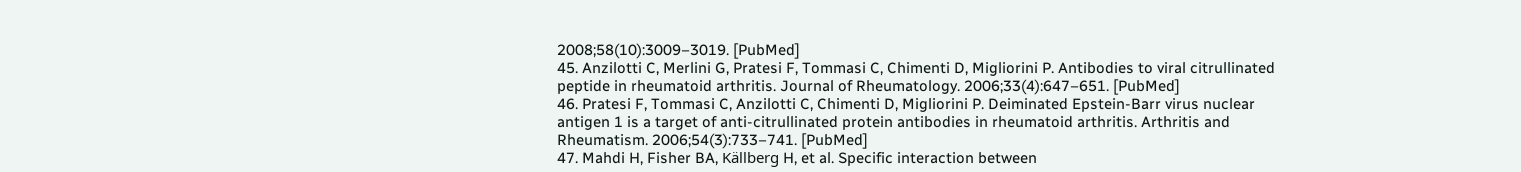2008;58(10):3009–3019. [PubMed]
45. Anzilotti C, Merlini G, Pratesi F, Tommasi C, Chimenti D, Migliorini P. Antibodies to viral citrullinated peptide in rheumatoid arthritis. Journal of Rheumatology. 2006;33(4):647–651. [PubMed]
46. Pratesi F, Tommasi C, Anzilotti C, Chimenti D, Migliorini P. Deiminated Epstein-Barr virus nuclear antigen 1 is a target of anti-citrullinated protein antibodies in rheumatoid arthritis. Arthritis and Rheumatism. 2006;54(3):733–741. [PubMed]
47. Mahdi H, Fisher BA, Källberg H, et al. Specific interaction between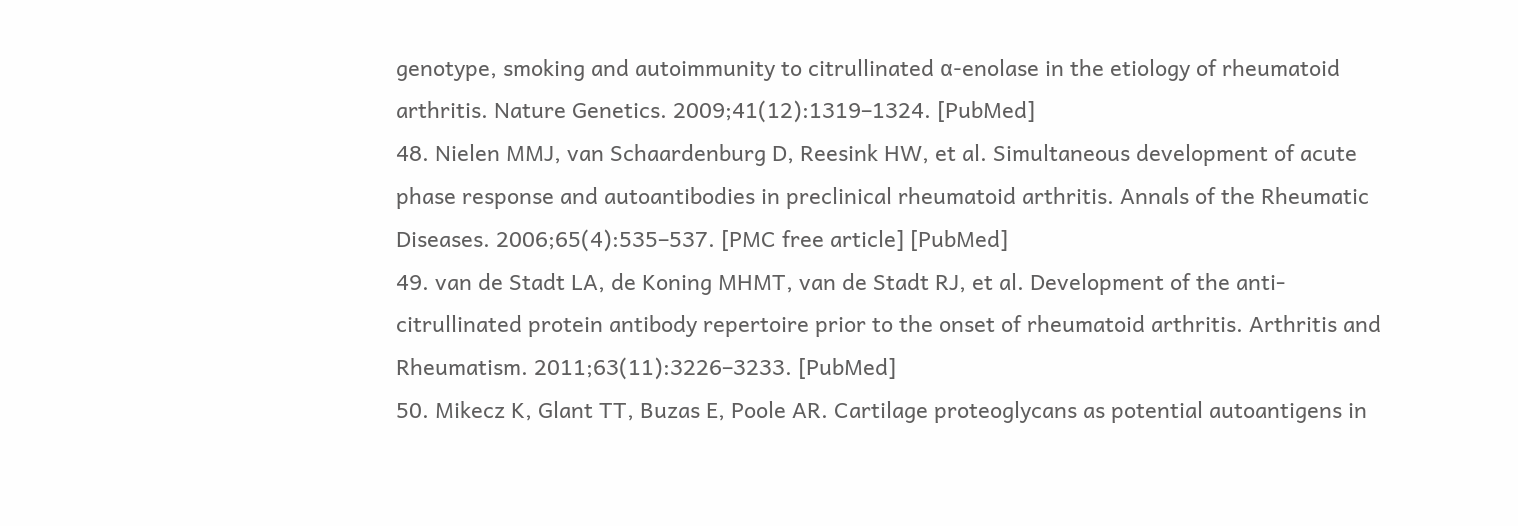genotype, smoking and autoimmunity to citrullinated α-enolase in the etiology of rheumatoid arthritis. Nature Genetics. 2009;41(12):1319–1324. [PubMed]
48. Nielen MMJ, van Schaardenburg D, Reesink HW, et al. Simultaneous development of acute phase response and autoantibodies in preclinical rheumatoid arthritis. Annals of the Rheumatic Diseases. 2006;65(4):535–537. [PMC free article] [PubMed]
49. van de Stadt LA, de Koning MHMT, van de Stadt RJ, et al. Development of the anti-citrullinated protein antibody repertoire prior to the onset of rheumatoid arthritis. Arthritis and Rheumatism. 2011;63(11):3226–3233. [PubMed]
50. Mikecz K, Glant TT, Buzas E, Poole AR. Cartilage proteoglycans as potential autoantigens in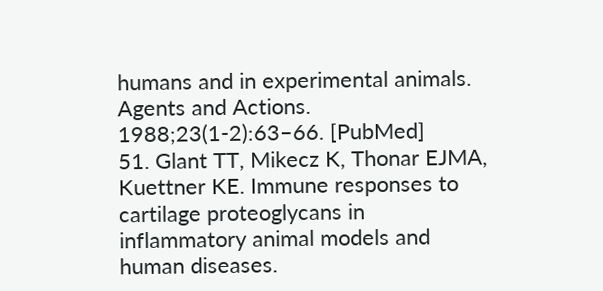humans and in experimental animals. Agents and Actions. 1988;23(1-2):63–66. [PubMed]
51. Glant TT, Mikecz K, Thonar EJMA, Kuettner KE. Immune responses to cartilage proteoglycans in inflammatory animal models and human diseases.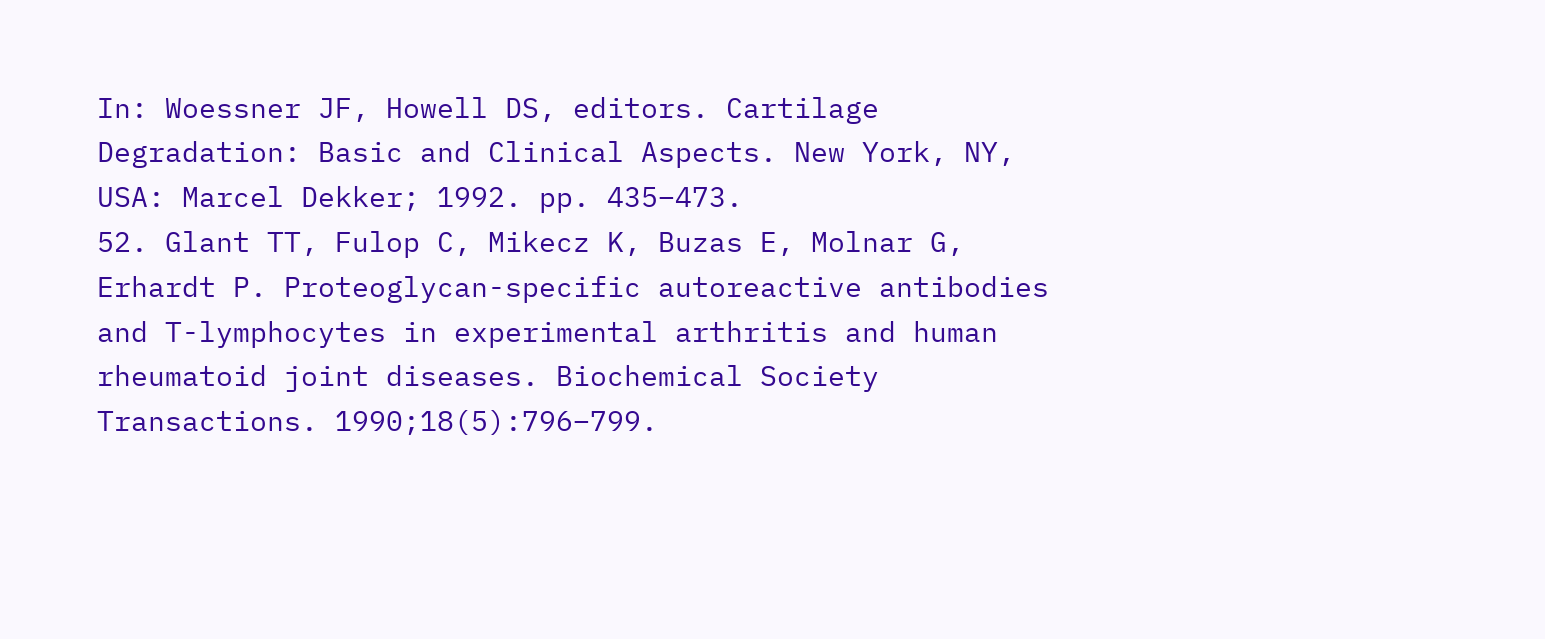In: Woessner JF, Howell DS, editors. Cartilage Degradation: Basic and Clinical Aspects. New York, NY, USA: Marcel Dekker; 1992. pp. 435–473.
52. Glant TT, Fulop C, Mikecz K, Buzas E, Molnar G, Erhardt P. Proteoglycan-specific autoreactive antibodies and T-lymphocytes in experimental arthritis and human rheumatoid joint diseases. Biochemical Society Transactions. 1990;18(5):796–799.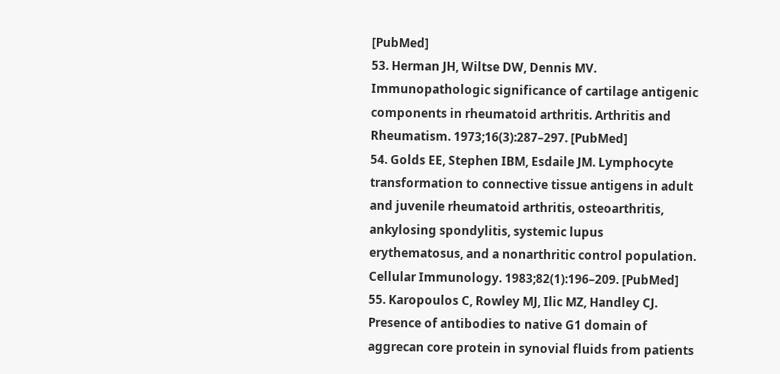[PubMed]
53. Herman JH, Wiltse DW, Dennis MV. Immunopathologic significance of cartilage antigenic components in rheumatoid arthritis. Arthritis and Rheumatism. 1973;16(3):287–297. [PubMed]
54. Golds EE, Stephen IBM, Esdaile JM. Lymphocyte transformation to connective tissue antigens in adult and juvenile rheumatoid arthritis, osteoarthritis, ankylosing spondylitis, systemic lupus erythematosus, and a nonarthritic control population. Cellular Immunology. 1983;82(1):196–209. [PubMed]
55. Karopoulos C, Rowley MJ, Ilic MZ, Handley CJ. Presence of antibodies to native G1 domain of aggrecan core protein in synovial fluids from patients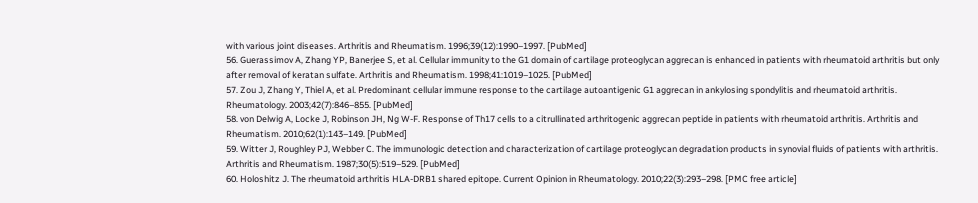with various joint diseases. Arthritis and Rheumatism. 1996;39(12):1990–1997. [PubMed]
56. Guerassimov A, Zhang YP, Banerjee S, et al. Cellular immunity to the G1 domain of cartilage proteoglycan aggrecan is enhanced in patients with rheumatoid arthritis but only after removal of keratan sulfate. Arthritis and Rheumatism. 1998;41:1019–1025. [PubMed]
57. Zou J, Zhang Y, Thiel A, et al. Predominant cellular immune response to the cartilage autoantigenic G1 aggrecan in ankylosing spondylitis and rheumatoid arthritis. Rheumatology. 2003;42(7):846–855. [PubMed]
58. von Delwig A, Locke J, Robinson JH, Ng W-F. Response of Th17 cells to a citrullinated arthritogenic aggrecan peptide in patients with rheumatoid arthritis. Arthritis and Rheumatism. 2010;62(1):143–149. [PubMed]
59. Witter J, Roughley PJ, Webber C. The immunologic detection and characterization of cartilage proteoglycan degradation products in synovial fluids of patients with arthritis. Arthritis and Rheumatism. 1987;30(5):519–529. [PubMed]
60. Holoshitz J. The rheumatoid arthritis HLA-DRB1 shared epitope. Current Opinion in Rheumatology. 2010;22(3):293–298. [PMC free article]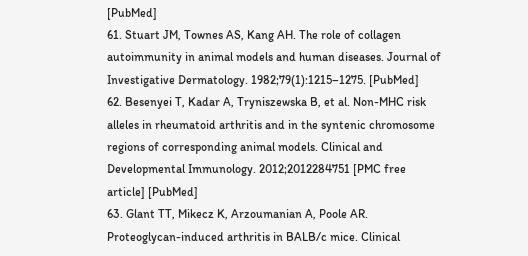[PubMed]
61. Stuart JM, Townes AS, Kang AH. The role of collagen autoimmunity in animal models and human diseases. Journal of Investigative Dermatology. 1982;79(1):1215–1275. [PubMed]
62. Besenyei T, Kadar A, Tryniszewska B, et al. Non-MHC risk alleles in rheumatoid arthritis and in the syntenic chromosome regions of corresponding animal models. Clinical and Developmental Immunology. 2012;2012284751 [PMC free article] [PubMed]
63. Glant TT, Mikecz K, Arzoumanian A, Poole AR. Proteoglycan-induced arthritis in BALB/c mice. Clinical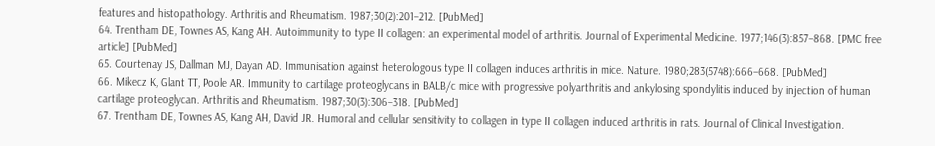features and histopathology. Arthritis and Rheumatism. 1987;30(2):201–212. [PubMed]
64. Trentham DE, Townes AS, Kang AH. Autoimmunity to type II collagen: an experimental model of arthritis. Journal of Experimental Medicine. 1977;146(3):857–868. [PMC free article] [PubMed]
65. Courtenay JS, Dallman MJ, Dayan AD. Immunisation against heterologous type II collagen induces arthritis in mice. Nature. 1980;283(5748):666–668. [PubMed]
66. Mikecz K, Glant TT, Poole AR. Immunity to cartilage proteoglycans in BALB/c mice with progressive polyarthritis and ankylosing spondylitis induced by injection of human cartilage proteoglycan. Arthritis and Rheumatism. 1987;30(3):306–318. [PubMed]
67. Trentham DE, Townes AS, Kang AH, David JR. Humoral and cellular sensitivity to collagen in type II collagen induced arthritis in rats. Journal of Clinical Investigation.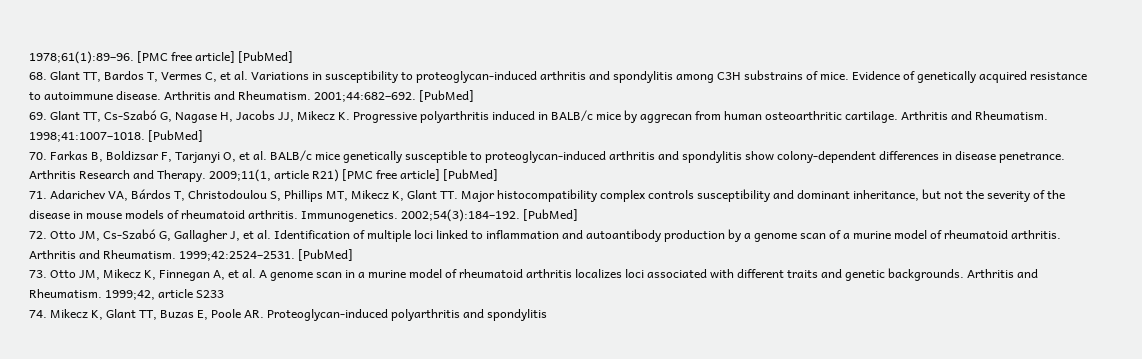1978;61(1):89–96. [PMC free article] [PubMed]
68. Glant TT, Bardos T, Vermes C, et al. Variations in susceptibility to proteoglycan-induced arthritis and spondylitis among C3H substrains of mice. Evidence of genetically acquired resistance to autoimmune disease. Arthritis and Rheumatism. 2001;44:682–692. [PubMed]
69. Glant TT, Cs-Szabó G, Nagase H, Jacobs JJ, Mikecz K. Progressive polyarthritis induced in BALB/c mice by aggrecan from human osteoarthritic cartilage. Arthritis and Rheumatism. 1998;41:1007–1018. [PubMed]
70. Farkas B, Boldizsar F, Tarjanyi O, et al. BALB/c mice genetically susceptible to proteoglycan-induced arthritis and spondylitis show colony-dependent differences in disease penetrance. Arthritis Research and Therapy. 2009;11(1, article R21) [PMC free article] [PubMed]
71. Adarichev VA, Bárdos T, Christodoulou S, Phillips MT, Mikecz K, Glant TT. Major histocompatibility complex controls susceptibility and dominant inheritance, but not the severity of the disease in mouse models of rheumatoid arthritis. Immunogenetics. 2002;54(3):184–192. [PubMed]
72. Otto JM, Cs-Szabó G, Gallagher J, et al. Identification of multiple loci linked to inflammation and autoantibody production by a genome scan of a murine model of rheumatoid arthritis. Arthritis and Rheumatism. 1999;42:2524–2531. [PubMed]
73. Otto JM, Mikecz K, Finnegan A, et al. A genome scan in a murine model of rheumatoid arthritis localizes loci associated with different traits and genetic backgrounds. Arthritis and Rheumatism. 1999;42, article S233
74. Mikecz K, Glant TT, Buzas E, Poole AR. Proteoglycan-induced polyarthritis and spondylitis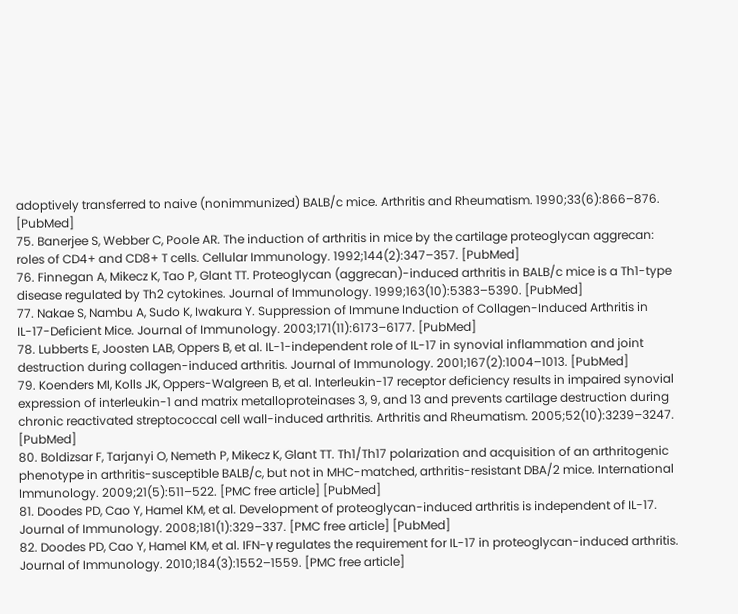adoptively transferred to naive (nonimmunized) BALB/c mice. Arthritis and Rheumatism. 1990;33(6):866–876. [PubMed]
75. Banerjee S, Webber C, Poole AR. The induction of arthritis in mice by the cartilage proteoglycan aggrecan: roles of CD4+ and CD8+ T cells. Cellular Immunology. 1992;144(2):347–357. [PubMed]
76. Finnegan A, Mikecz K, Tao P, Glant TT. Proteoglycan (aggrecan)-induced arthritis in BALB/c mice is a Th1-type disease regulated by Th2 cytokines. Journal of Immunology. 1999;163(10):5383–5390. [PubMed]
77. Nakae S, Nambu A, Sudo K, Iwakura Y. Suppression of Immune Induction of Collagen-Induced Arthritis in IL-17-Deficient Mice. Journal of Immunology. 2003;171(11):6173–6177. [PubMed]
78. Lubberts E, Joosten LAB, Oppers B, et al. IL-1-independent role of IL-17 in synovial inflammation and joint destruction during collagen-induced arthritis. Journal of Immunology. 2001;167(2):1004–1013. [PubMed]
79. Koenders MI, Kolls JK, Oppers-Walgreen B, et al. Interleukin-17 receptor deficiency results in impaired synovial expression of interleukin-1 and matrix metalloproteinases 3, 9, and 13 and prevents cartilage destruction during chronic reactivated streptococcal cell wall-induced arthritis. Arthritis and Rheumatism. 2005;52(10):3239–3247. [PubMed]
80. Boldizsar F, Tarjanyi O, Nemeth P, Mikecz K, Glant TT. Th1/Th17 polarization and acquisition of an arthritogenic phenotype in arthritis-susceptible BALB/c, but not in MHC-matched, arthritis-resistant DBA/2 mice. International Immunology. 2009;21(5):511–522. [PMC free article] [PubMed]
81. Doodes PD, Cao Y, Hamel KM, et al. Development of proteoglycan-induced arthritis is independent of IL-17. Journal of Immunology. 2008;181(1):329–337. [PMC free article] [PubMed]
82. Doodes PD, Cao Y, Hamel KM, et al. IFN-γ regulates the requirement for IL-17 in proteoglycan-induced arthritis. Journal of Immunology. 2010;184(3):1552–1559. [PMC free article]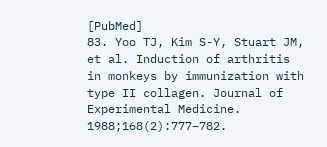[PubMed]
83. Yoo TJ, Kim S-Y, Stuart JM, et al. Induction of arthritis in monkeys by immunization with type II collagen. Journal of Experimental Medicine. 1988;168(2):777–782.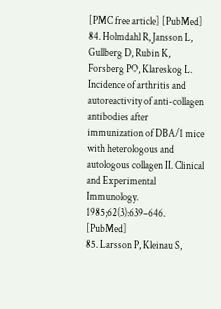[PMC free article] [PubMed]
84. Holmdahl R, Jansson L, Gullberg D, Rubin K, Forsberg PO, Klareskog L. Incidence of arthritis and autoreactivity of anti-collagen antibodies after immunization of DBA/1 mice with heterologous and autologous collagen II. Clinical and Experimental Immunology. 1985;62(3):639–646. [PubMed]
85. Larsson P, Kleinau S,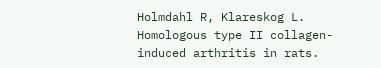Holmdahl R, Klareskog L. Homologous type II collagen-induced arthritis in rats.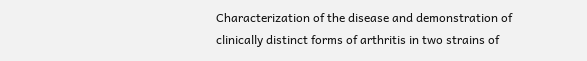Characterization of the disease and demonstration of clinically distinct forms of arthritis in two strains of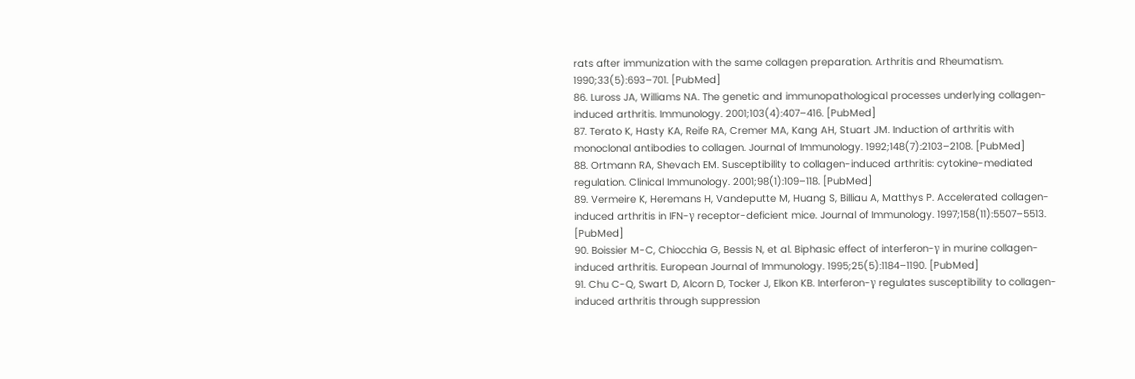rats after immunization with the same collagen preparation. Arthritis and Rheumatism. 1990;33(5):693–701. [PubMed]
86. Luross JA, Williams NA. The genetic and immunopathological processes underlying collagen-induced arthritis. Immunology. 2001;103(4):407–416. [PubMed]
87. Terato K, Hasty KA, Reife RA, Cremer MA, Kang AH, Stuart JM. Induction of arthritis with monoclonal antibodies to collagen. Journal of Immunology. 1992;148(7):2103–2108. [PubMed]
88. Ortmann RA, Shevach EM. Susceptibility to collagen-induced arthritis: cytokine-mediated regulation. Clinical Immunology. 2001;98(1):109–118. [PubMed]
89. Vermeire K, Heremans H, Vandeputte M, Huang S, Billiau A, Matthys P. Accelerated collagen-induced arthritis in IFN-γ receptor-deficient mice. Journal of Immunology. 1997;158(11):5507–5513. [PubMed]
90. Boissier M-C, Chiocchia G, Bessis N, et al. Biphasic effect of interferon-γ in murine collagen-induced arthritis. European Journal of Immunology. 1995;25(5):1184–1190. [PubMed]
91. Chu C-Q, Swart D, Alcorn D, Tocker J, Elkon KB. Interferon-γ regulates susceptibility to collagen-induced arthritis through suppression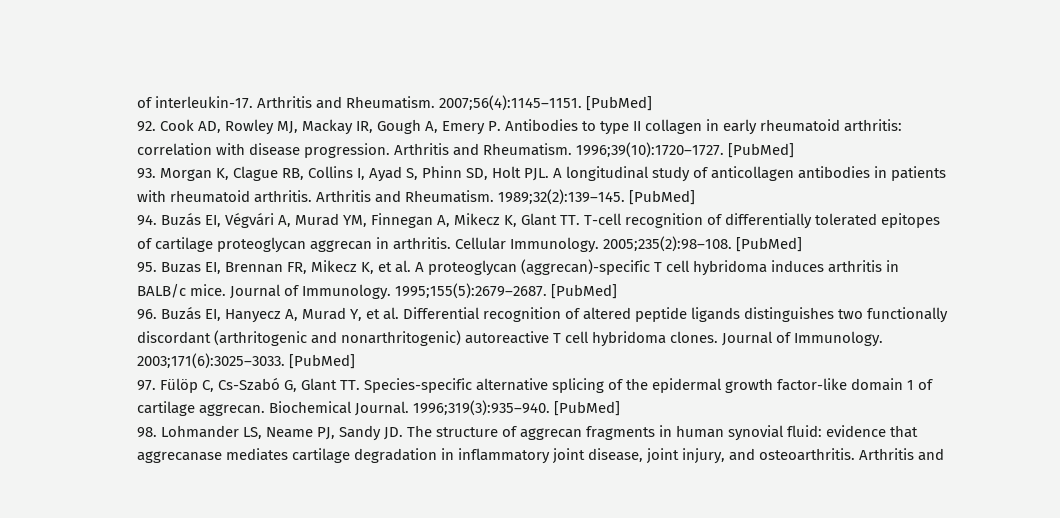of interleukin-17. Arthritis and Rheumatism. 2007;56(4):1145–1151. [PubMed]
92. Cook AD, Rowley MJ, Mackay IR, Gough A, Emery P. Antibodies to type II collagen in early rheumatoid arthritis: correlation with disease progression. Arthritis and Rheumatism. 1996;39(10):1720–1727. [PubMed]
93. Morgan K, Clague RB, Collins I, Ayad S, Phinn SD, Holt PJL. A longitudinal study of anticollagen antibodies in patients with rheumatoid arthritis. Arthritis and Rheumatism. 1989;32(2):139–145. [PubMed]
94. Buzás EI, Végvári A, Murad YM, Finnegan A, Mikecz K, Glant TT. T-cell recognition of differentially tolerated epitopes of cartilage proteoglycan aggrecan in arthritis. Cellular Immunology. 2005;235(2):98–108. [PubMed]
95. Buzas EI, Brennan FR, Mikecz K, et al. A proteoglycan (aggrecan)-specific T cell hybridoma induces arthritis in BALB/c mice. Journal of Immunology. 1995;155(5):2679–2687. [PubMed]
96. Buzás EI, Hanyecz A, Murad Y, et al. Differential recognition of altered peptide ligands distinguishes two functionally discordant (arthritogenic and nonarthritogenic) autoreactive T cell hybridoma clones. Journal of Immunology. 2003;171(6):3025–3033. [PubMed]
97. Fülöp C, Cs-Szabó G, Glant TT. Species-specific alternative splicing of the epidermal growth factor-like domain 1 of cartilage aggrecan. Biochemical Journal. 1996;319(3):935–940. [PubMed]
98. Lohmander LS, Neame PJ, Sandy JD. The structure of aggrecan fragments in human synovial fluid: evidence that aggrecanase mediates cartilage degradation in inflammatory joint disease, joint injury, and osteoarthritis. Arthritis and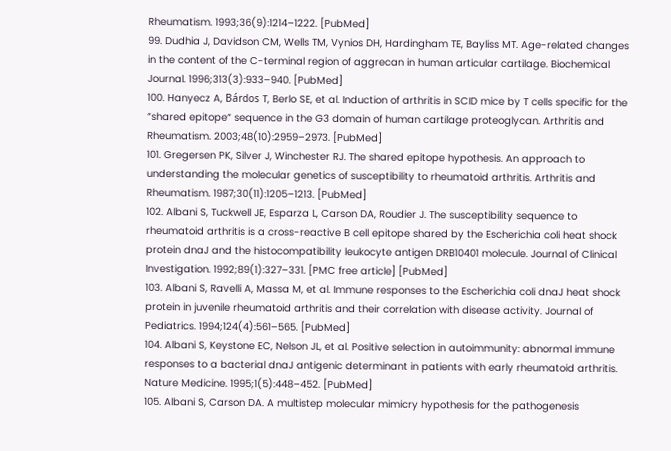Rheumatism. 1993;36(9):1214–1222. [PubMed]
99. Dudhia J, Davidson CM, Wells TM, Vynios DH, Hardingham TE, Bayliss MT. Age-related changes in the content of the C-terminal region of aggrecan in human articular cartilage. Biochemical Journal. 1996;313(3):933–940. [PubMed]
100. Hanyecz A, Bárdos T, Berlo SE, et al. Induction of arthritis in SCID mice by T cells specific for the “shared epitope“ sequence in the G3 domain of human cartilage proteoglycan. Arthritis and Rheumatism. 2003;48(10):2959–2973. [PubMed]
101. Gregersen PK, Silver J, Winchester RJ. The shared epitope hypothesis. An approach to understanding the molecular genetics of susceptibility to rheumatoid arthritis. Arthritis and Rheumatism. 1987;30(11):1205–1213. [PubMed]
102. Albani S, Tuckwell JE, Esparza L, Carson DA, Roudier J. The susceptibility sequence to rheumatoid arthritis is a cross-reactive B cell epitope shared by the Escherichia coli heat shock protein dnaJ and the histocompatibility leukocyte antigen DRB10401 molecule. Journal of Clinical Investigation. 1992;89(1):327–331. [PMC free article] [PubMed]
103. Albani S, Ravelli A, Massa M, et al. Immune responses to the Escherichia coli dnaJ heat shock protein in juvenile rheumatoid arthritis and their correlation with disease activity. Journal of Pediatrics. 1994;124(4):561–565. [PubMed]
104. Albani S, Keystone EC, Nelson JL, et al. Positive selection in autoimmunity: abnormal immune responses to a bacterial dnaJ antigenic determinant in patients with early rheumatoid arthritis. Nature Medicine. 1995;1(5):448–452. [PubMed]
105. Albani S, Carson DA. A multistep molecular mimicry hypothesis for the pathogenesis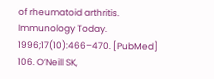of rheumatoid arthritis. Immunology Today. 1996;17(10):466–470. [PubMed]
106. O’Neill SK,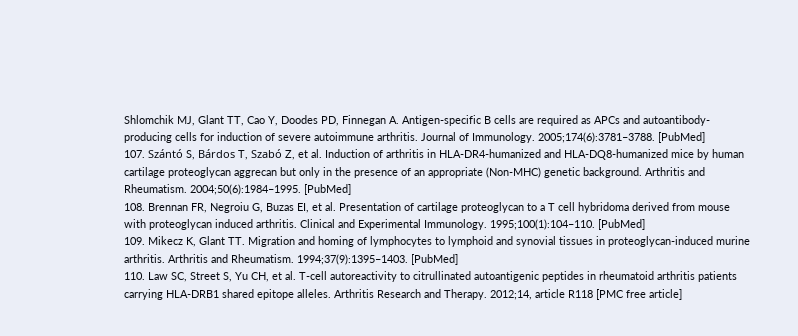Shlomchik MJ, Glant TT, Cao Y, Doodes PD, Finnegan A. Antigen-specific B cells are required as APCs and autoantibody-producing cells for induction of severe autoimmune arthritis. Journal of Immunology. 2005;174(6):3781–3788. [PubMed]
107. Szántó S, Bárdos T, Szabó Z, et al. Induction of arthritis in HLA-DR4-humanized and HLA-DQ8-humanized mice by human cartilage proteoglycan aggrecan but only in the presence of an appropriate (Non-MHC) genetic background. Arthritis and Rheumatism. 2004;50(6):1984–1995. [PubMed]
108. Brennan FR, Negroiu G, Buzas EI, et al. Presentation of cartilage proteoglycan to a T cell hybridoma derived from mouse with proteoglycan induced arthritis. Clinical and Experimental Immunology. 1995;100(1):104–110. [PubMed]
109. Mikecz K, Glant TT. Migration and homing of lymphocytes to lymphoid and synovial tissues in proteoglycan-induced murine arthritis. Arthritis and Rheumatism. 1994;37(9):1395–1403. [PubMed]
110. Law SC, Street S, Yu CH, et al. T-cell autoreactivity to citrullinated autoantigenic peptides in rheumatoid arthritis patients carrying HLA-DRB1 shared epitope alleles. Arthritis Research and Therapy. 2012;14, article R118 [PMC free article]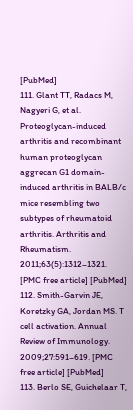[PubMed]
111. Glant TT, Radacs M, Nagyeri G, et al. Proteoglycan-induced arthritis and recombinant human proteoglycan aggrecan G1 domain-induced arthritis in BALB/c mice resembling two subtypes of rheumatoid arthritis. Arthritis and Rheumatism. 2011;63(5):1312–1321. [PMC free article] [PubMed]
112. Smith-Garvin JE, Koretzky GA, Jordan MS. T cell activation. Annual Review of Immunology. 2009;27:591–619. [PMC free article] [PubMed]
113. Berlo SE, Guichelaar T,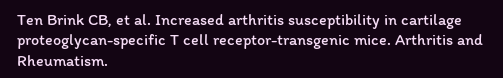Ten Brink CB, et al. Increased arthritis susceptibility in cartilage proteoglycan-specific T cell receptor-transgenic mice. Arthritis and Rheumatism.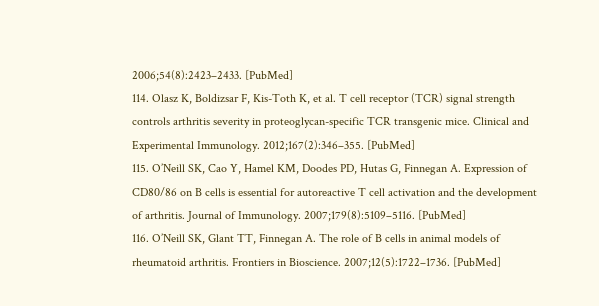2006;54(8):2423–2433. [PubMed]
114. Olasz K, Boldizsar F, Kis-Toth K, et al. T cell receptor (TCR) signal strength controls arthritis severity in proteoglycan-specific TCR transgenic mice. Clinical and Experimental Immunology. 2012;167(2):346–355. [PubMed]
115. O’Neill SK, Cao Y, Hamel KM, Doodes PD, Hutas G, Finnegan A. Expression of CD80/86 on B cells is essential for autoreactive T cell activation and the development of arthritis. Journal of Immunology. 2007;179(8):5109–5116. [PubMed]
116. O’Neill SK, Glant TT, Finnegan A. The role of B cells in animal models of rheumatoid arthritis. Frontiers in Bioscience. 2007;12(5):1722–1736. [PubMed]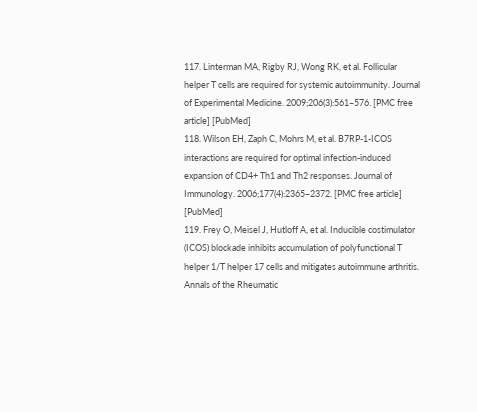117. Linterman MA, Rigby RJ, Wong RK, et al. Follicular helper T cells are required for systemic autoimmunity. Journal of Experimental Medicine. 2009;206(3):561–576. [PMC free article] [PubMed]
118. Wilson EH, Zaph C, Mohrs M, et al. B7RP-1-ICOS interactions are required for optimal infection-induced expansion of CD4+ Th1 and Th2 responses. Journal of Immunology. 2006;177(4):2365–2372. [PMC free article] [PubMed]
119. Frey O, Meisel J, Hutloff A, et al. Inducible costimulator (ICOS) blockade inhibits accumulation of polyfunctional T helper 1/T helper 17 cells and mitigates autoimmune arthritis. Annals of the Rheumatic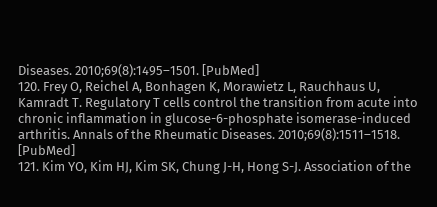Diseases. 2010;69(8):1495–1501. [PubMed]
120. Frey O, Reichel A, Bonhagen K, Morawietz L, Rauchhaus U, Kamradt T. Regulatory T cells control the transition from acute into chronic inflammation in glucose-6-phosphate isomerase-induced arthritis. Annals of the Rheumatic Diseases. 2010;69(8):1511–1518. [PubMed]
121. Kim YO, Kim HJ, Kim SK, Chung J-H, Hong S-J. Association of the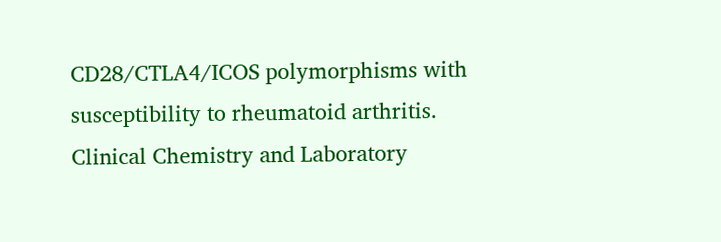CD28/CTLA4/ICOS polymorphisms with susceptibility to rheumatoid arthritis. Clinical Chemistry and Laboratory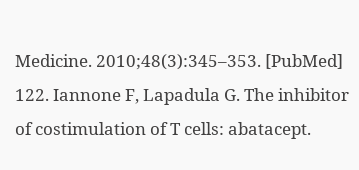Medicine. 2010;48(3):345–353. [PubMed]
122. Iannone F, Lapadula G. The inhibitor of costimulation of T cells: abatacept.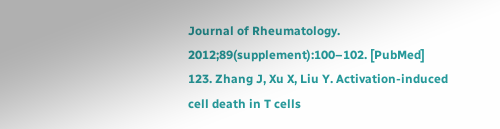Journal of Rheumatology. 2012;89(supplement):100–102. [PubMed]
123. Zhang J, Xu X, Liu Y. Activation-induced cell death in T cells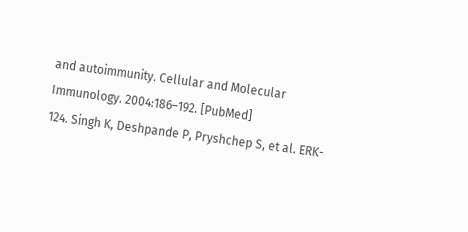and autoimmunity. Cellular and Molecular Immunology. 2004:186–192. [PubMed]
124. Singh K, Deshpande P, Pryshchep S, et al. ERK-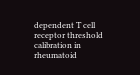dependent T cell receptor threshold calibration in rheumatoid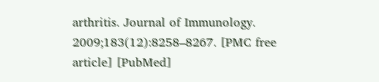arthritis. Journal of Immunology. 2009;183(12):8258–8267. [PMC free article] [PubMed]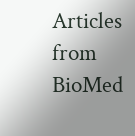Articles from BioMed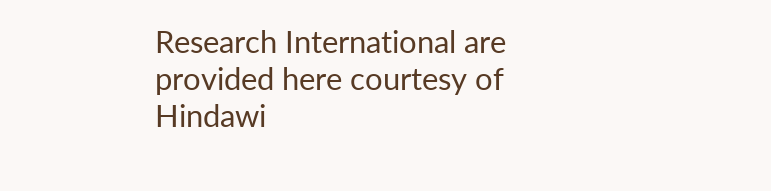Research International are provided here courtesy of Hindawi